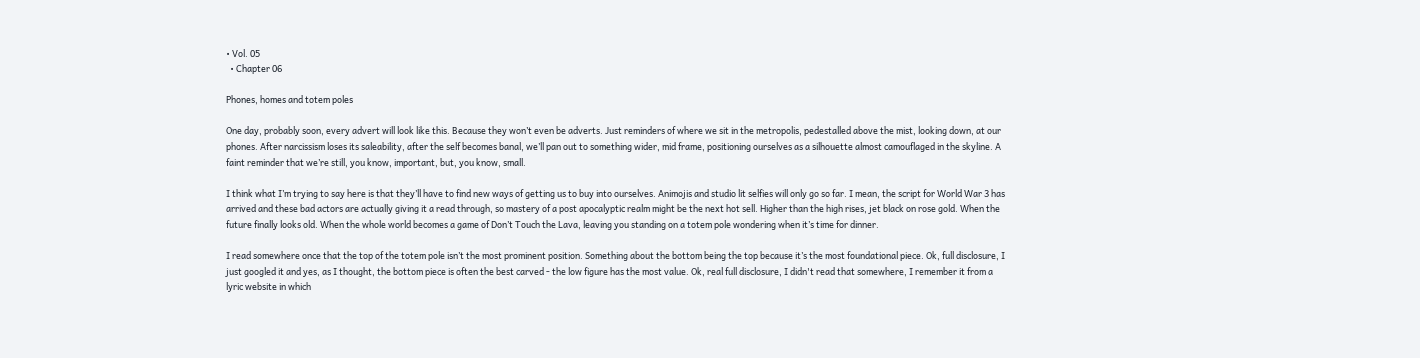• Vol. 05
  • Chapter 06

Phones, homes and totem poles

One day, probably soon, every advert will look like this. Because they won’t even be adverts. Just reminders of where we sit in the metropolis, pedestalled above the mist, looking down, at our phones. After narcissism loses its saleability, after the self becomes banal, we’ll pan out to something wider, mid frame, positioning ourselves as a silhouette almost camouflaged in the skyline. A faint reminder that we’re still, you know, important, but, you know, small.

I think what I’m trying to say here is that they’ll have to find new ways of getting us to buy into ourselves. Animojis and studio lit selfies will only go so far. I mean, the script for World War 3 has arrived and these bad actors are actually giving it a read through, so mastery of a post apocalyptic realm might be the next hot sell. Higher than the high rises, jet black on rose gold. When the future finally looks old. When the whole world becomes a game of Don’t Touch the Lava, leaving you standing on a totem pole wondering when it’s time for dinner.

I read somewhere once that the top of the totem pole isn’t the most prominent position. Something about the bottom being the top because it’s the most foundational piece. Ok, full disclosure, I just googled it and yes, as I thought, the bottom piece is often the best carved - the low figure has the most value. Ok, real full disclosure, I didn't read that somewhere, I remember it from a lyric website in which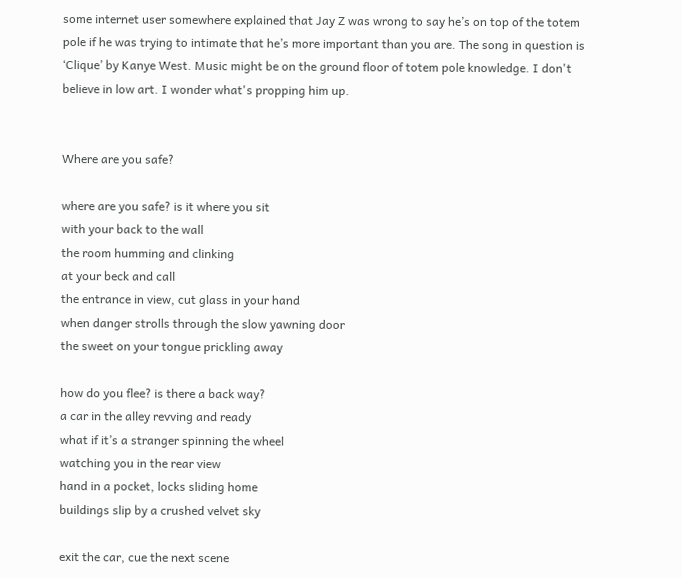some internet user somewhere explained that Jay Z was wrong to say he’s on top of the totem pole if he was trying to intimate that he’s more important than you are. The song in question is ‘Clique’ by Kanye West. Music might be on the ground floor of totem pole knowledge. I don't believe in low art. I wonder what's propping him up.


Where are you safe?

where are you safe? is it where you sit
with your back to the wall
the room humming and clinking
at your beck and call
the entrance in view, cut glass in your hand
when danger strolls through the slow yawning door
the sweet on your tongue prickling away

how do you flee? is there a back way?
a car in the alley revving and ready
what if it’s a stranger spinning the wheel
watching you in the rear view
hand in a pocket, locks sliding home
buildings slip by a crushed velvet sky

exit the car, cue the next scene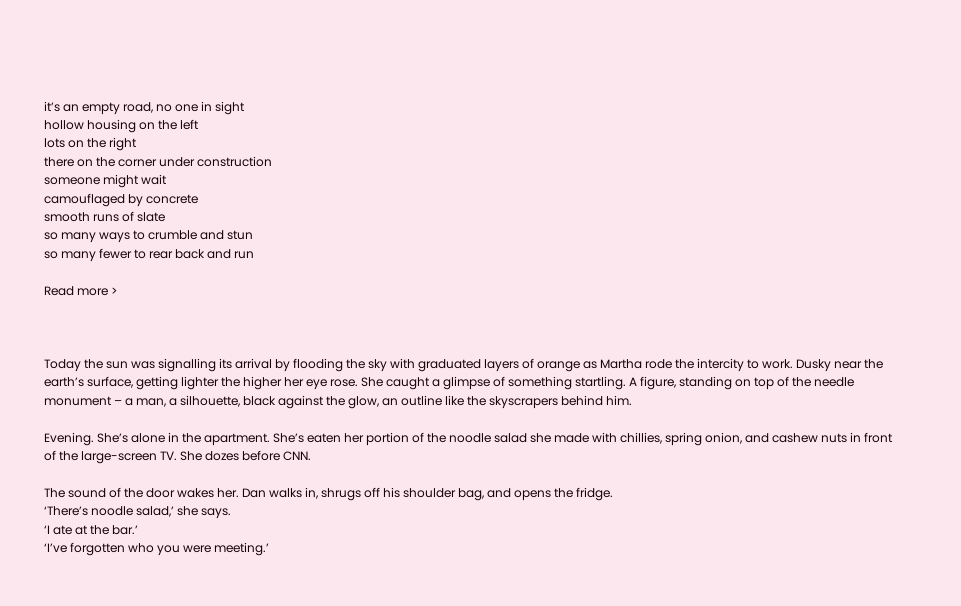it’s an empty road, no one in sight
hollow housing on the left
lots on the right
there on the corner under construction
someone might wait
camouflaged by concrete
smooth runs of slate
so many ways to crumble and stun
so many fewer to rear back and run

Read more >



Today the sun was signalling its arrival by flooding the sky with graduated layers of orange as Martha rode the intercity to work. Dusky near the earth’s surface, getting lighter the higher her eye rose. She caught a glimpse of something startling. A figure, standing on top of the needle monument – a man, a silhouette, black against the glow, an outline like the skyscrapers behind him.

Evening. She’s alone in the apartment. She’s eaten her portion of the noodle salad she made with chillies, spring onion, and cashew nuts in front of the large-screen TV. She dozes before CNN.

The sound of the door wakes her. Dan walks in, shrugs off his shoulder bag, and opens the fridge.
‘There’s noodle salad,’ she says.
‘I ate at the bar.’
‘I’ve forgotten who you were meeting.’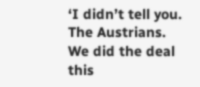‘I didn’t tell you. The Austrians. We did the deal this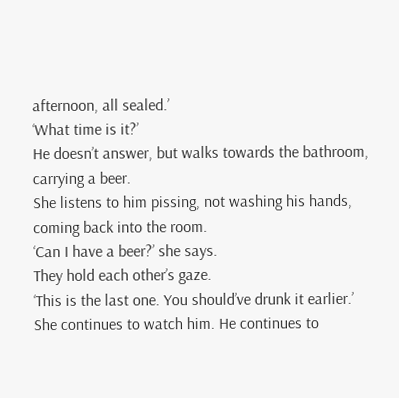afternoon, all sealed.’
‘What time is it?’
He doesn’t answer, but walks towards the bathroom, carrying a beer.
She listens to him pissing, not washing his hands, coming back into the room.
‘Can I have a beer?’ she says.
They hold each other’s gaze.
‘This is the last one. You should’ve drunk it earlier.’
She continues to watch him. He continues to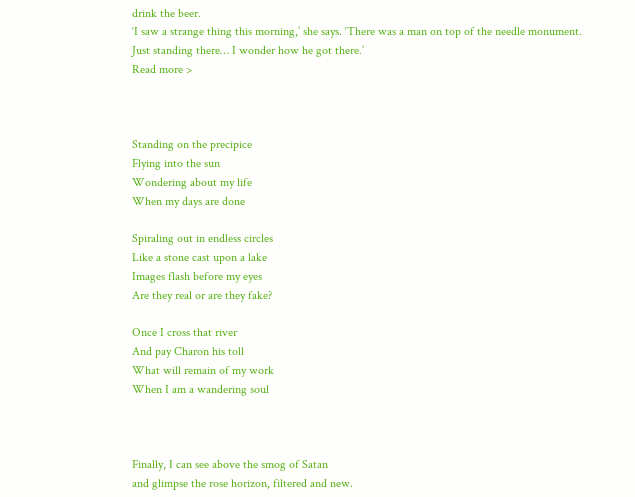drink the beer.
‘I saw a strange thing this morning,’ she says. ‘There was a man on top of the needle monument. Just standing there… I wonder how he got there.’
Read more >



Standing on the precipice
Flying into the sun
Wondering about my life
When my days are done

Spiraling out in endless circles
Like a stone cast upon a lake
Images flash before my eyes
Are they real or are they fake?

Once I cross that river
And pay Charon his toll
What will remain of my work
When I am a wandering soul



Finally, I can see above the smog of Satan
and glimpse the rose horizon, filtered and new.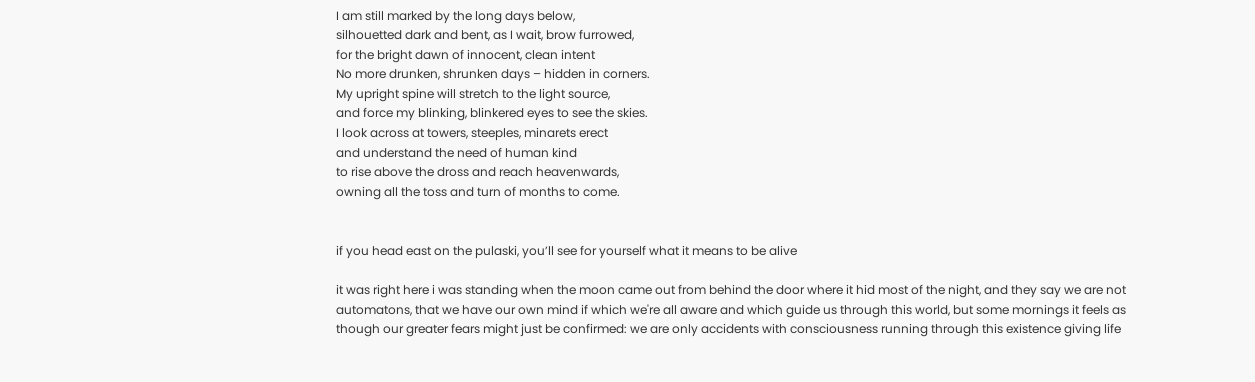I am still marked by the long days below,
silhouetted dark and bent, as I wait, brow furrowed,
for the bright dawn of innocent, clean intent
No more drunken, shrunken days – hidden in corners.
My upright spine will stretch to the light source,
and force my blinking, blinkered eyes to see the skies.
I look across at towers, steeples, minarets erect
and understand the need of human kind
to rise above the dross and reach heavenwards,
owning all the toss and turn of months to come.


if you head east on the pulaski, you’ll see for yourself what it means to be alive

it was right here i was standing when the moon came out from behind the door where it hid most of the night, and they say we are not automatons, that we have our own mind if which we're all aware and which guide us through this world, but some mornings it feels as though our greater fears might just be confirmed: we are only accidents with consciousness running through this existence giving life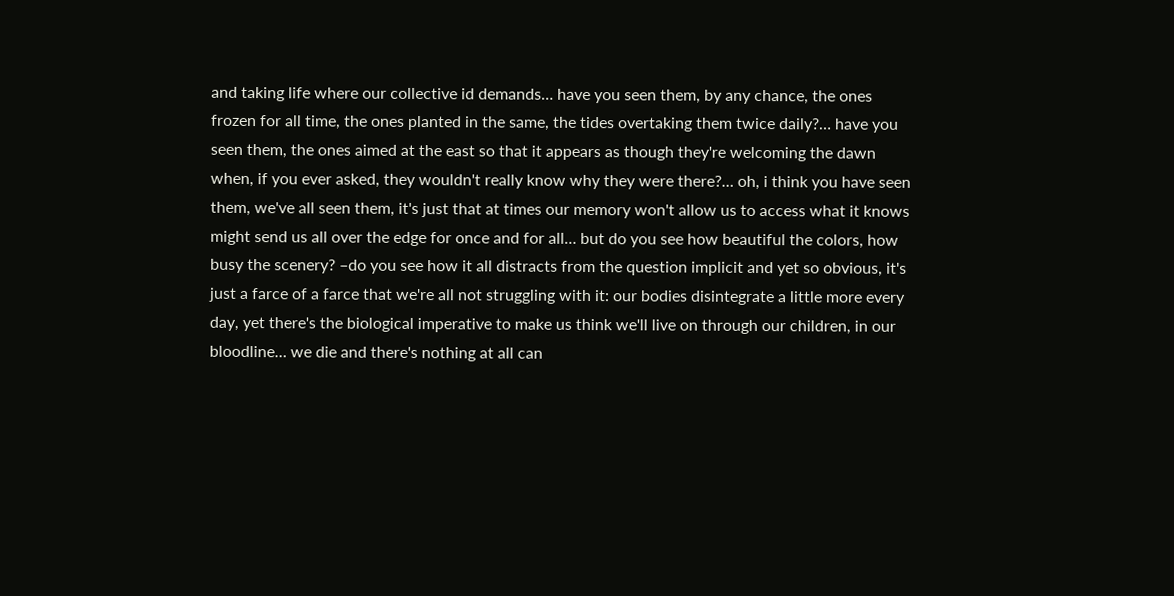and taking life where our collective id demands… have you seen them, by any chance, the ones frozen for all time, the ones planted in the same, the tides overtaking them twice daily?… have you seen them, the ones aimed at the east so that it appears as though they're welcoming the dawn when, if you ever asked, they wouldn't really know why they were there?… oh, i think you have seen them, we've all seen them, it's just that at times our memory won't allow us to access what it knows might send us all over the edge for once and for all… but do you see how beautiful the colors, how busy the scenery? –do you see how it all distracts from the question implicit and yet so obvious, it's just a farce of a farce that we're all not struggling with it: our bodies disintegrate a little more every day, yet there's the biological imperative to make us think we'll live on through our children, in our bloodline… we die and there's nothing at all can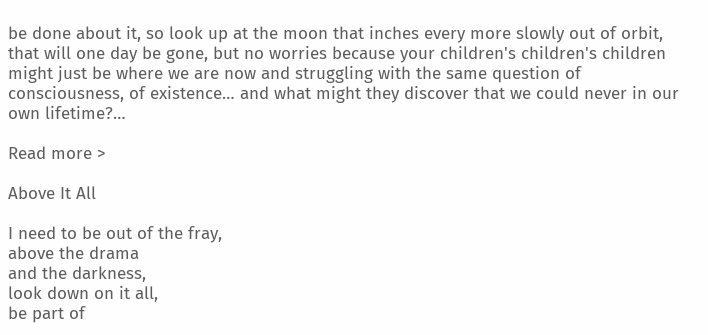be done about it, so look up at the moon that inches every more slowly out of orbit, that will one day be gone, but no worries because your children's children's children might just be where we are now and struggling with the same question of consciousness, of existence… and what might they discover that we could never in our own lifetime?…

Read more >

Above It All

I need to be out of the fray,
above the drama
and the darkness,
look down on it all,
be part of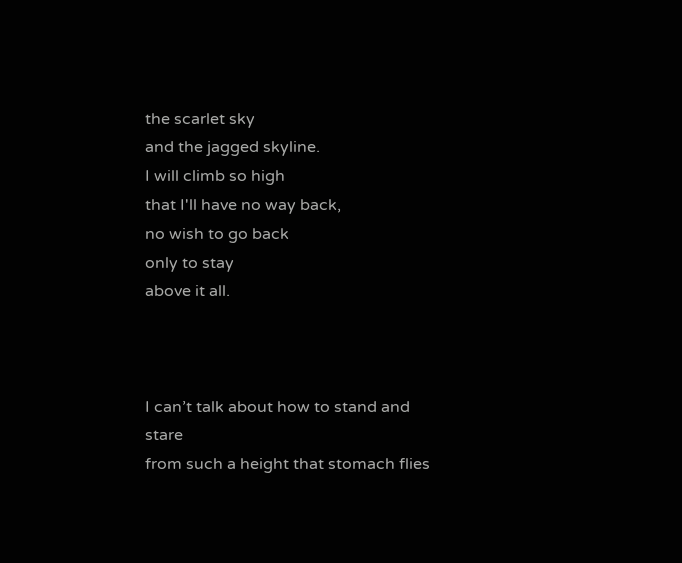the scarlet sky
and the jagged skyline.
I will climb so high
that I'll have no way back,
no wish to go back
only to stay
above it all.



I can’t talk about how to stand and stare
from such a height that stomach flies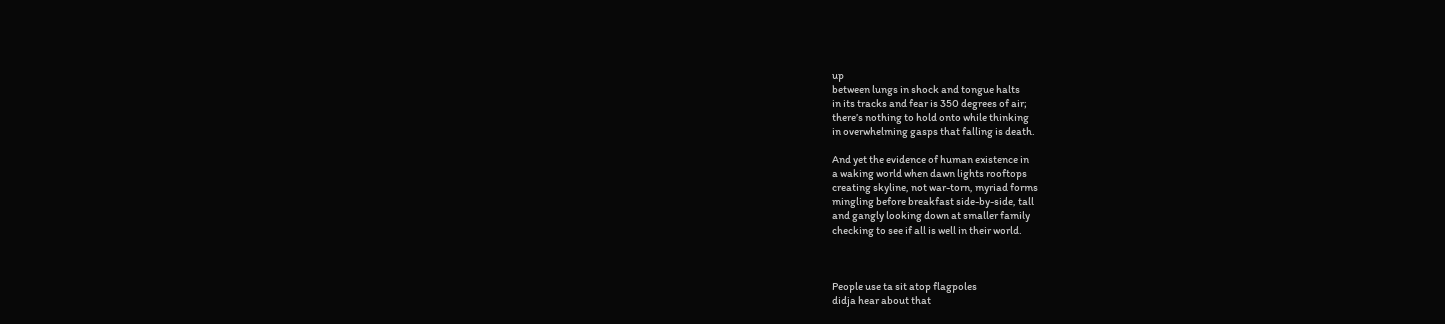up
between lungs in shock and tongue halts
in its tracks and fear is 350 degrees of air;
there’s nothing to hold onto while thinking
in overwhelming gasps that falling is death.

And yet the evidence of human existence in
a waking world when dawn lights rooftops
creating skyline, not war-torn, myriad forms
mingling before breakfast side-by-side, tall
and gangly looking down at smaller family
checking to see if all is well in their world.



People use ta sit atop flagpoles
didja hear about that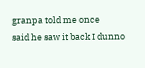granpa told me once
said he saw it back I dunno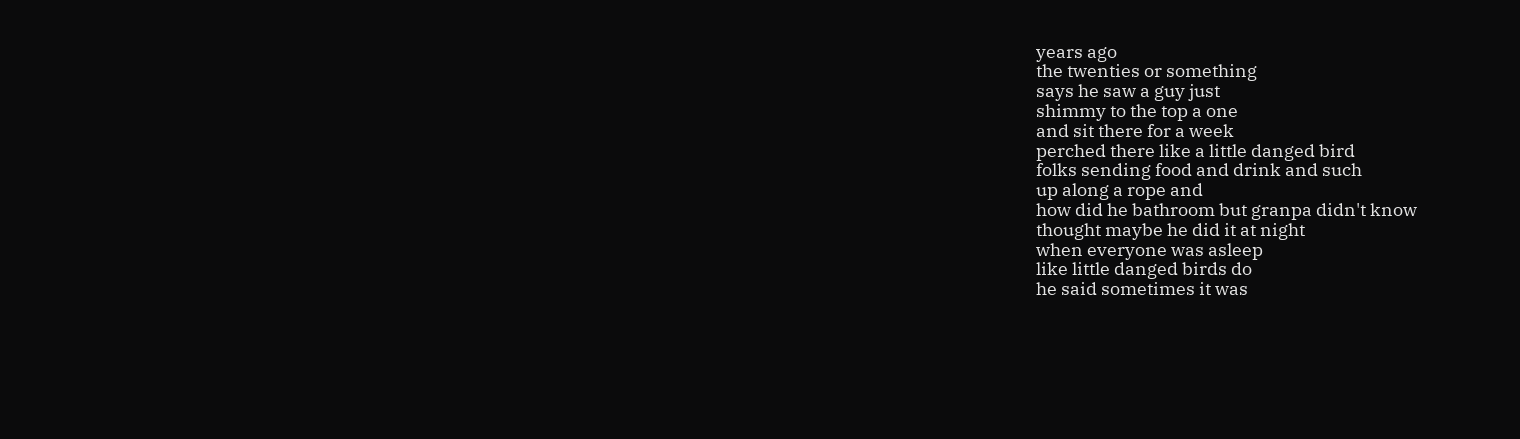years ago
the twenties or something
says he saw a guy just
shimmy to the top a one
and sit there for a week
perched there like a little danged bird
folks sending food and drink and such
up along a rope and
how did he bathroom but granpa didn't know
thought maybe he did it at night
when everyone was asleep
like little danged birds do
he said sometimes it was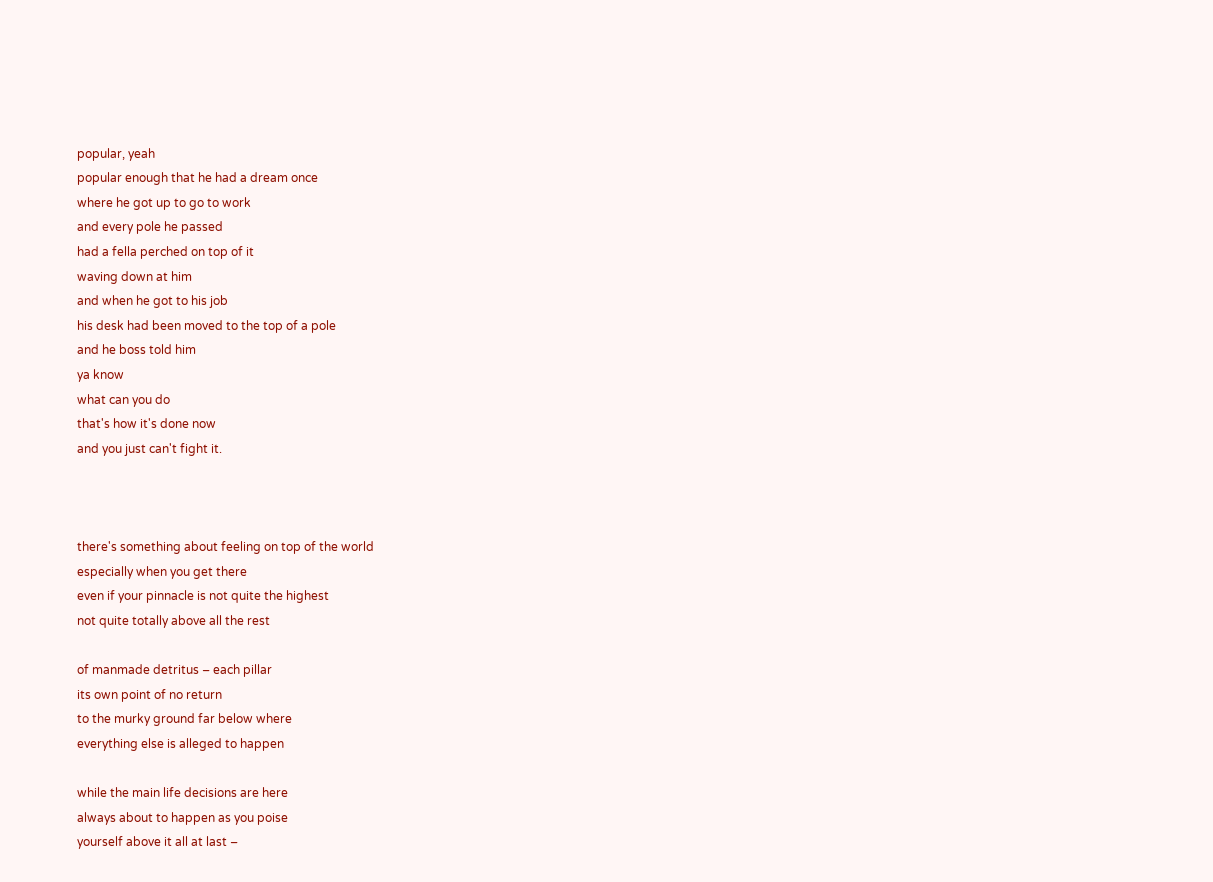popular, yeah
popular enough that he had a dream once
where he got up to go to work
and every pole he passed
had a fella perched on top of it
waving down at him
and when he got to his job
his desk had been moved to the top of a pole
and he boss told him
ya know
what can you do
that's how it's done now
and you just can't fight it.



there's something about feeling on top of the world
especially when you get there
even if your pinnacle is not quite the highest
not quite totally above all the rest

of manmade detritus – each pillar
its own point of no return
to the murky ground far below where
everything else is alleged to happen

while the main life decisions are here
always about to happen as you poise
yourself above it all at last –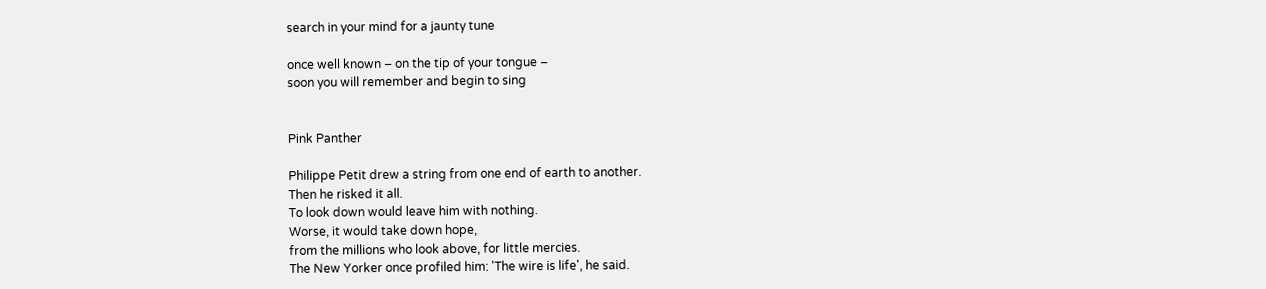search in your mind for a jaunty tune

once well known – on the tip of your tongue –
soon you will remember and begin to sing


Pink Panther

Philippe Petit drew a string from one end of earth to another.
Then he risked it all.
To look down would leave him with nothing.
Worse, it would take down hope,
from the millions who look above, for little mercies.
The New Yorker once profiled him: 'The wire is life', he said.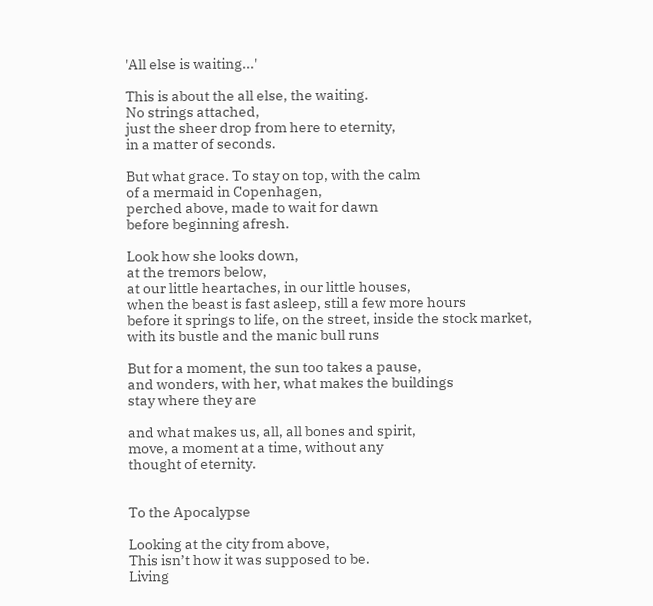'All else is waiting...'

This is about the all else, the waiting.
No strings attached,
just the sheer drop from here to eternity,
in a matter of seconds.

But what grace. To stay on top, with the calm
of a mermaid in Copenhagen,
perched above, made to wait for dawn
before beginning afresh.

Look how she looks down,
at the tremors below,
at our little heartaches, in our little houses,
when the beast is fast asleep, still a few more hours
before it springs to life, on the street, inside the stock market,
with its bustle and the manic bull runs

But for a moment, the sun too takes a pause,
and wonders, with her, what makes the buildings
stay where they are

and what makes us, all, all bones and spirit,
move, a moment at a time, without any
thought of eternity.


To the Apocalypse

Looking at the city from above,
This isn’t how it was supposed to be.
Living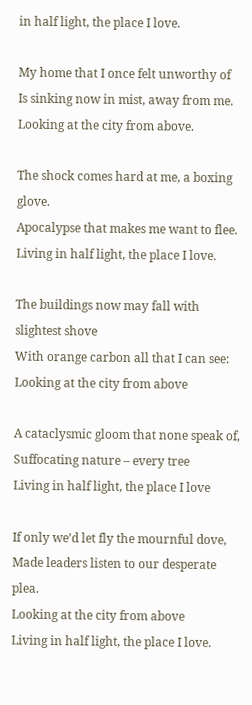in half light, the place I love.

My home that I once felt unworthy of
Is sinking now in mist, away from me.
Looking at the city from above.

The shock comes hard at me, a boxing glove.
Apocalypse that makes me want to flee.
Living in half light, the place I love.

The buildings now may fall with slightest shove
With orange carbon all that I can see:
Looking at the city from above

A cataclysmic gloom that none speak of,
Suffocating nature – every tree
Living in half light, the place I love

If only we’d let fly the mournful dove,
Made leaders listen to our desperate plea.
Looking at the city from above
Living in half light, the place I love.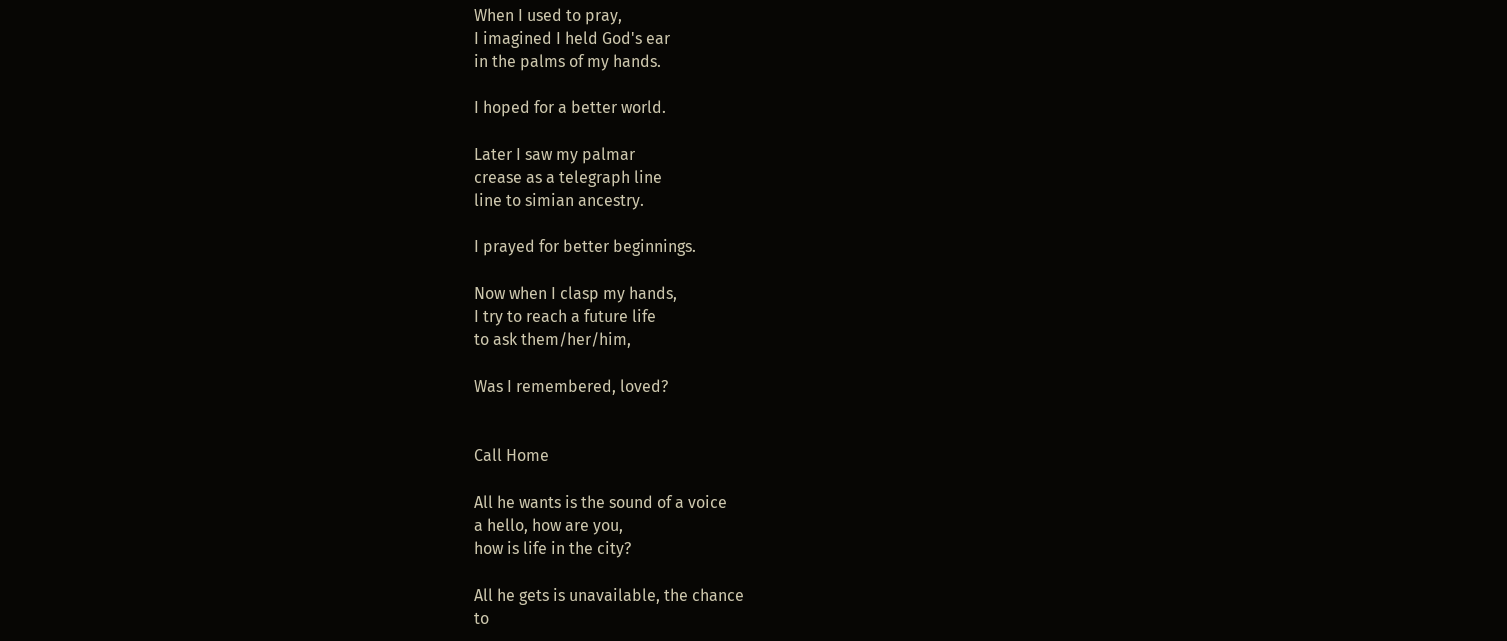When I used to pray,
I imagined I held God's ear
in the palms of my hands.

I hoped for a better world.

Later I saw my palmar
crease as a telegraph line
line to simian ancestry.

I prayed for better beginnings.

Now when I clasp my hands,
I try to reach a future life
to ask them/her/him,

Was I remembered, loved?


Call Home

All he wants is the sound of a voice
a hello, how are you,
how is life in the city?

All he gets is unavailable, the chance
to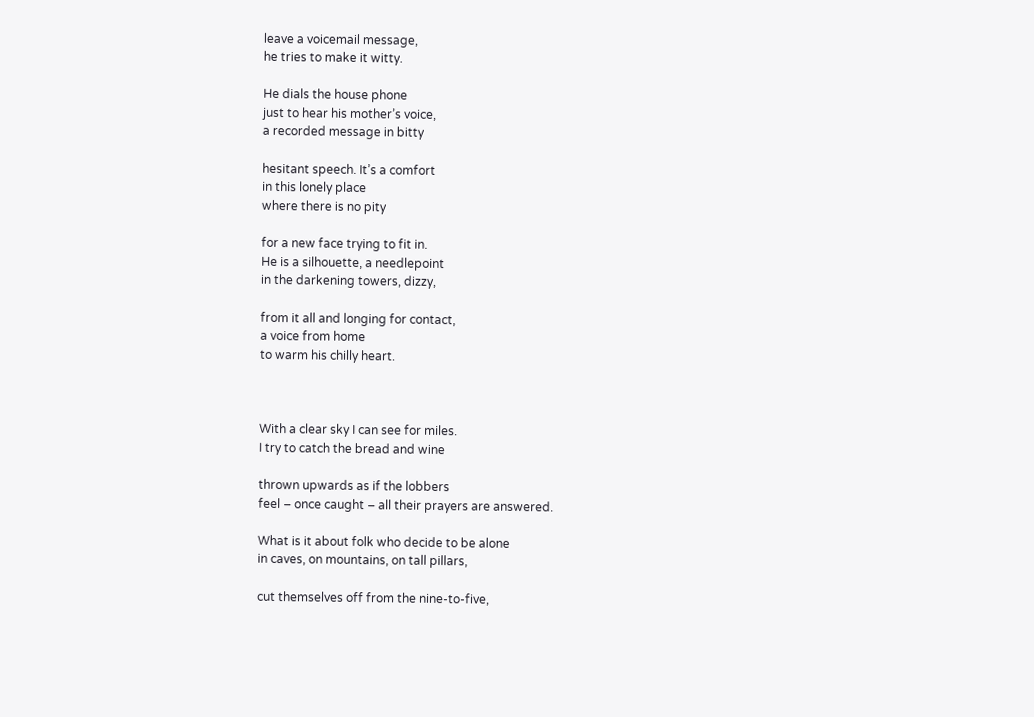leave a voicemail message,
he tries to make it witty.

He dials the house phone
just to hear his mother’s voice,
a recorded message in bitty

hesitant speech. It’s a comfort
in this lonely place
where there is no pity

for a new face trying to fit in.
He is a silhouette, a needlepoint
in the darkening towers, dizzy,

from it all and longing for contact,
a voice from home
to warm his chilly heart.



With a clear sky I can see for miles.
I try to catch the bread and wine

thrown upwards as if the lobbers
feel – once caught – all their prayers are answered.

What is it about folk who decide to be alone
in caves, on mountains, on tall pillars,

cut themselves off from the nine-to-five,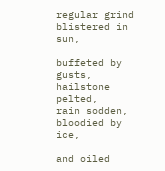regular grind blistered in sun,

buffeted by gusts, hailstone pelted,
rain sodden, bloodied by ice,

and oiled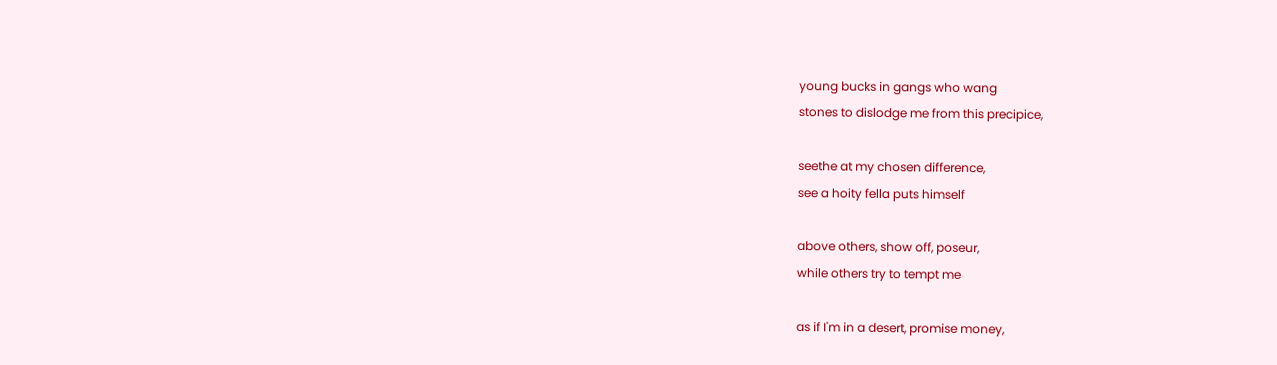young bucks in gangs who wang
stones to dislodge me from this precipice,

seethe at my chosen difference,
see a hoity fella puts himself

above others, show off, poseur,
while others try to tempt me

as if I'm in a desert, promise money,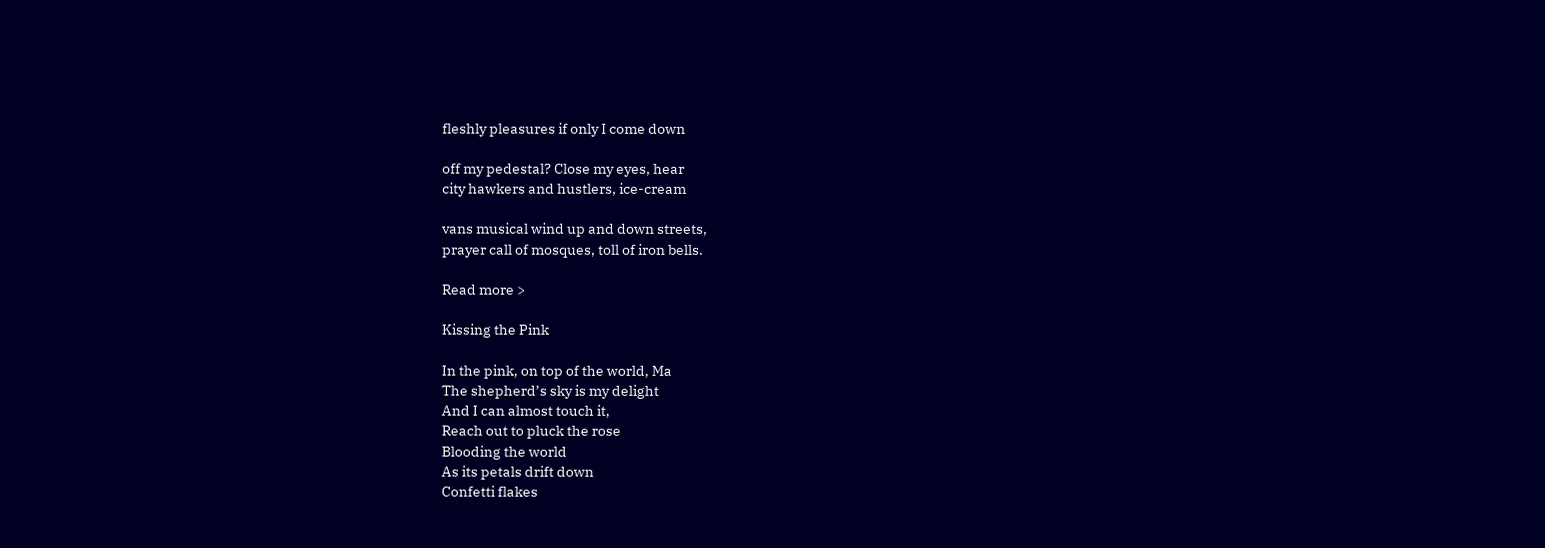fleshly pleasures if only I come down

off my pedestal? Close my eyes, hear
city hawkers and hustlers, ice-cream

vans musical wind up and down streets,
prayer call of mosques, toll of iron bells.

Read more >

Kissing the Pink

In the pink, on top of the world, Ma
The shepherd’s sky is my delight
And I can almost touch it,
Reach out to pluck the rose
Blooding the world
As its petals drift down
Confetti flakes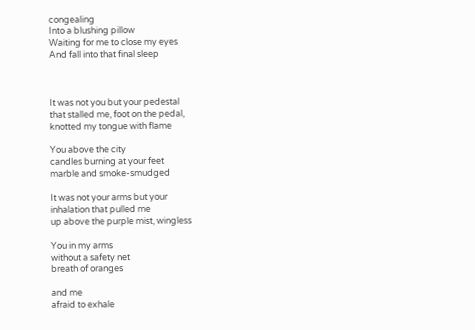congealing
Into a blushing pillow
Waiting for me to close my eyes
And fall into that final sleep



It was not you but your pedestal
that stalled me, foot on the pedal,
knotted my tongue with flame

You above the city
candles burning at your feet
marble and smoke-smudged

It was not your arms but your
inhalation that pulled me
up above the purple mist, wingless

You in my arms
without a safety net
breath of oranges

and me
afraid to exhale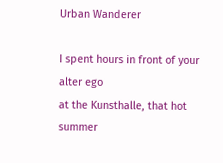Urban Wanderer

I spent hours in front of your alter ego
at the Kunsthalle, that hot summer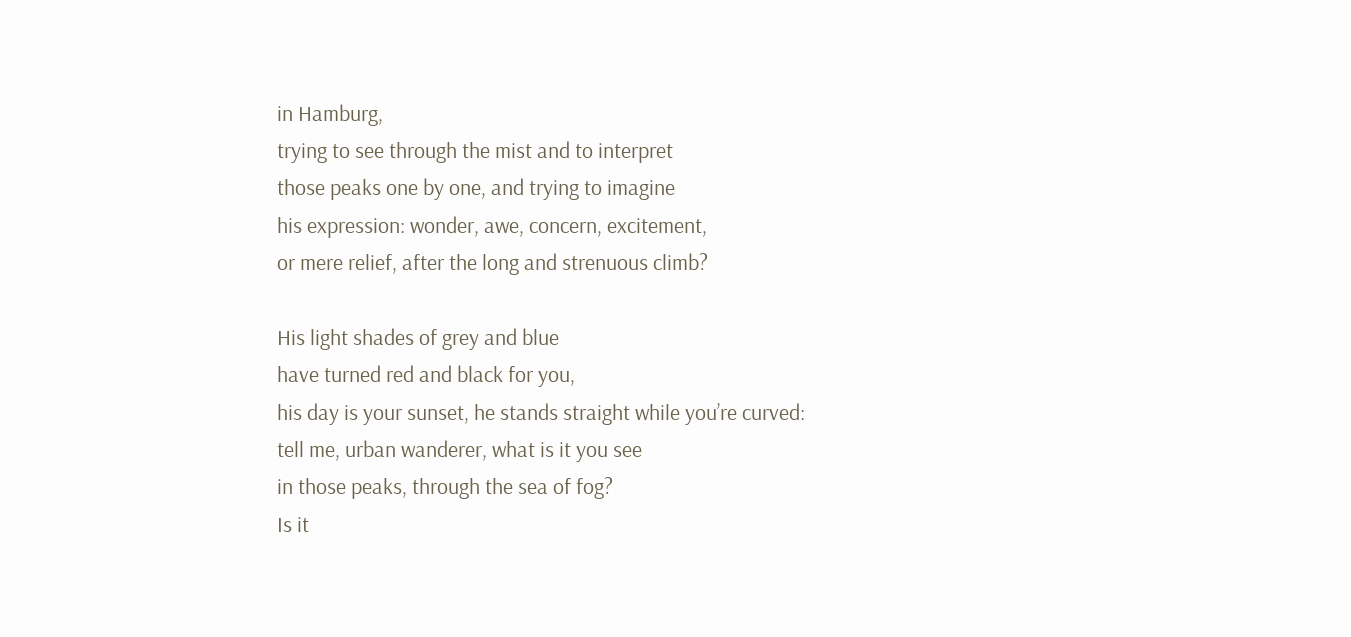in Hamburg,
trying to see through the mist and to interpret
those peaks one by one, and trying to imagine
his expression: wonder, awe, concern, excitement,
or mere relief, after the long and strenuous climb?

His light shades of grey and blue
have turned red and black for you,
his day is your sunset, he stands straight while you’re curved:
tell me, urban wanderer, what is it you see
in those peaks, through the sea of fog?
Is it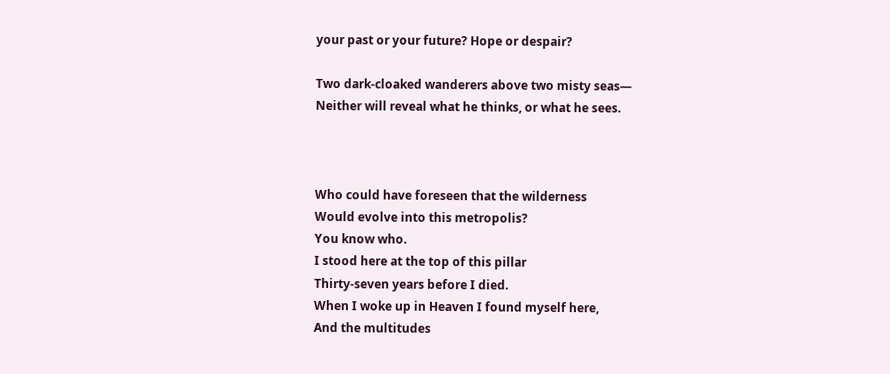your past or your future? Hope or despair?

Two dark-cloaked wanderers above two misty seas—
Neither will reveal what he thinks, or what he sees.



Who could have foreseen that the wilderness
Would evolve into this metropolis?
You know who.
I stood here at the top of this pillar
Thirty-seven years before I died.
When I woke up in Heaven I found myself here,
And the multitudes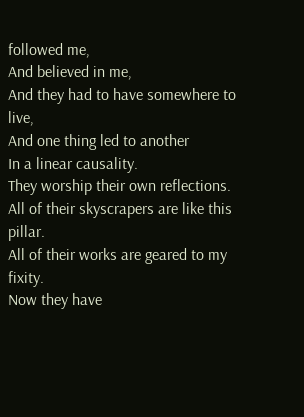followed me,
And believed in me,
And they had to have somewhere to live,
And one thing led to another
In a linear causality.
They worship their own reflections.
All of their skyscrapers are like this pillar.
All of their works are geared to my fixity.
Now they have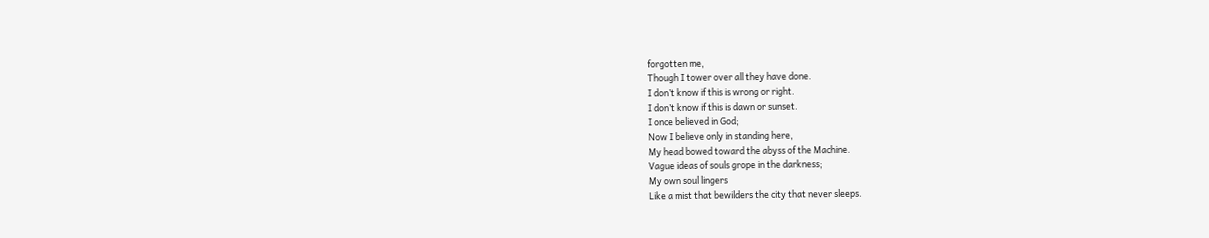forgotten me,
Though I tower over all they have done.
I don’t know if this is wrong or right.
I don’t know if this is dawn or sunset.
I once believed in God;
Now I believe only in standing here,
My head bowed toward the abyss of the Machine.
Vague ideas of souls grope in the darkness;
My own soul lingers
Like a mist that bewilders the city that never sleeps.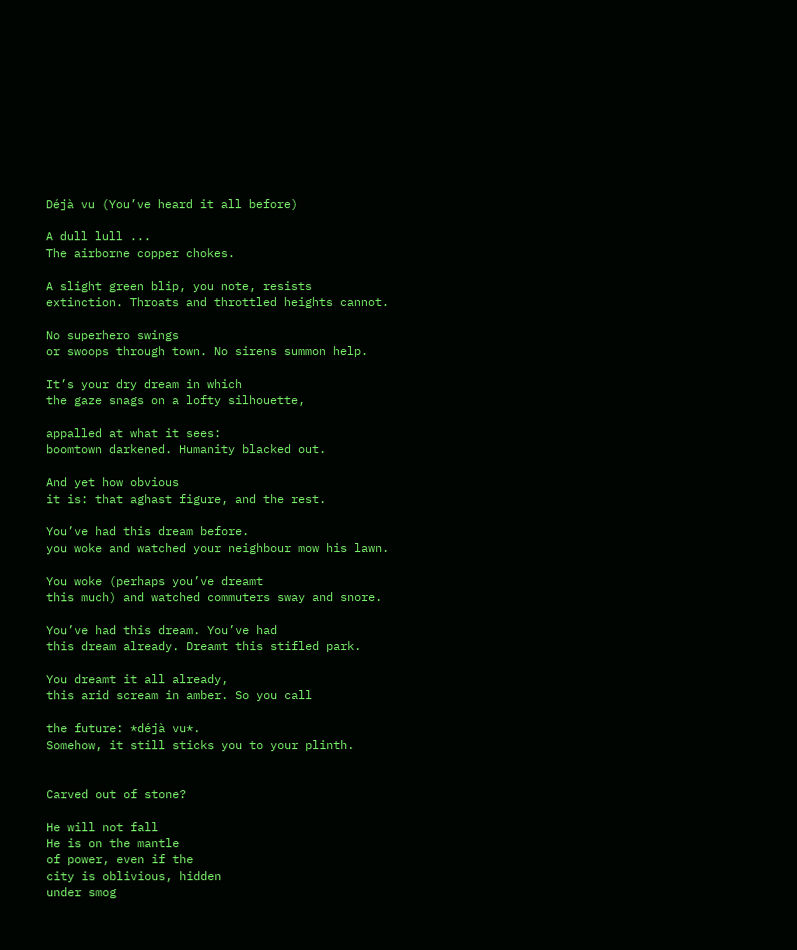Déjà vu (You’ve heard it all before)

A dull lull ...
The airborne copper chokes.

A slight green blip, you note, resists
extinction. Throats and throttled heights cannot.

No superhero swings
or swoops through town. No sirens summon help.

It’s your dry dream in which
the gaze snags on a lofty silhouette,

appalled at what it sees:
boomtown darkened. Humanity blacked out.

And yet how obvious
it is: that aghast figure, and the rest.

You’ve had this dream before.
you woke and watched your neighbour mow his lawn.

You woke (perhaps you’ve dreamt
this much) and watched commuters sway and snore.

You’ve had this dream. You’ve had
this dream already. Dreamt this stifled park.

You dreamt it all already,
this arid scream in amber. So you call

the future: *déjà vu*.
Somehow, it still sticks you to your plinth.


Carved out of stone?

He will not fall
He is on the mantle
of power, even if the
city is oblivious, hidden
under smog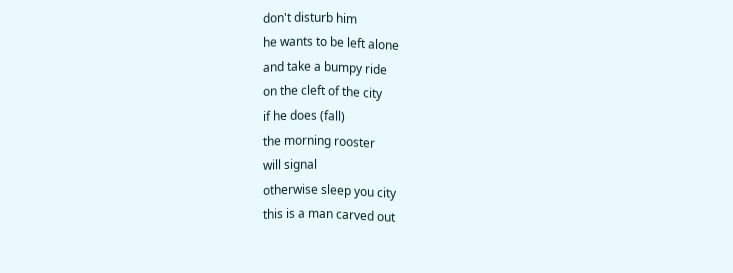don't disturb him
he wants to be left alone
and take a bumpy ride
on the cleft of the city
if he does (fall)
the morning rooster
will signal
otherwise sleep you city
this is a man carved out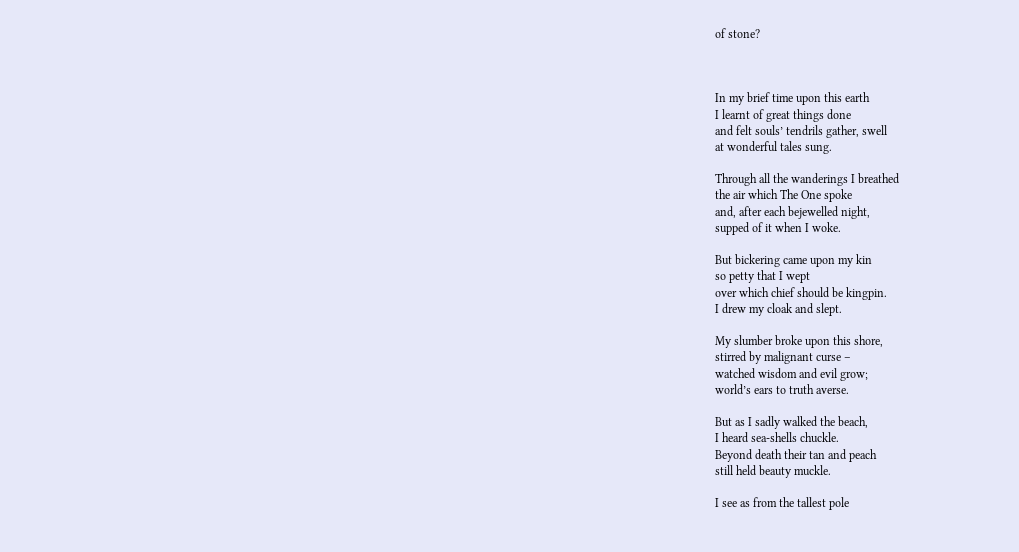of stone?



In my brief time upon this earth
I learnt of great things done
and felt souls’ tendrils gather, swell
at wonderful tales sung.

Through all the wanderings I breathed
the air which The One spoke
and, after each bejewelled night,
supped of it when I woke.

But bickering came upon my kin
so petty that I wept
over which chief should be kingpin.
I drew my cloak and slept.

My slumber broke upon this shore,
stirred by malignant curse –
watched wisdom and evil grow;
world’s ears to truth averse.

But as I sadly walked the beach,
I heard sea-shells chuckle.
Beyond death their tan and peach
still held beauty muckle.

I see as from the tallest pole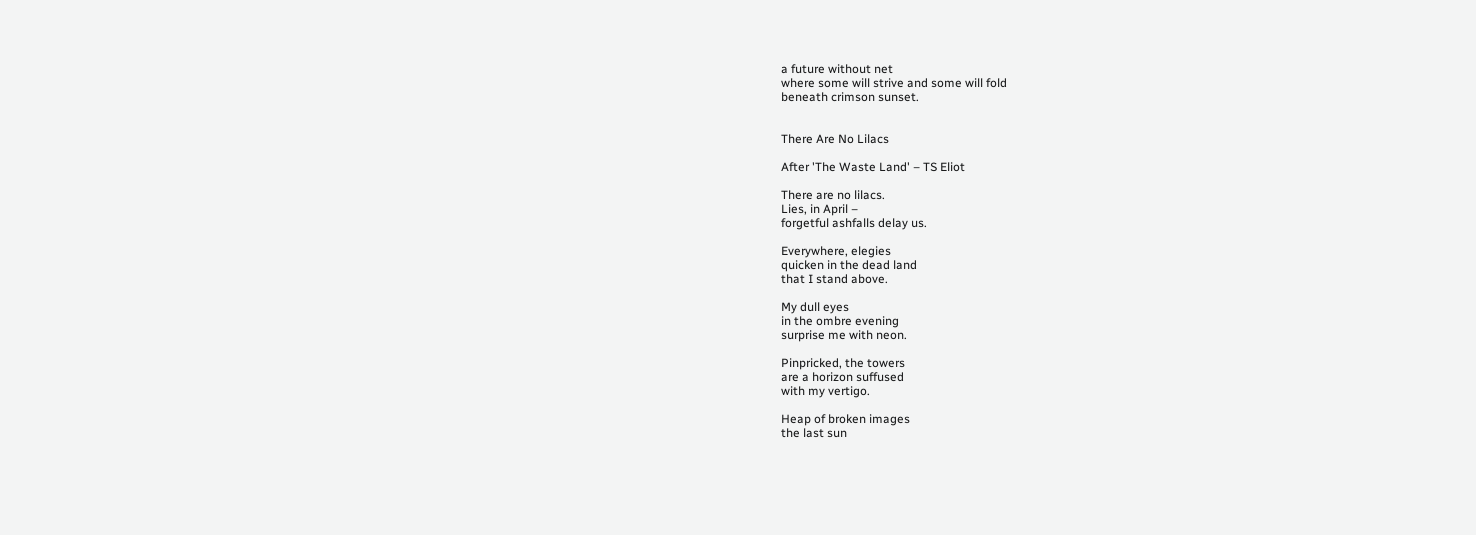a future without net
where some will strive and some will fold
beneath crimson sunset.


There Are No Lilacs

After 'The Waste Land' – TS Eliot

There are no lilacs.
Lies, in April –
forgetful ashfalls delay us.

Everywhere, elegies
quicken in the dead land
that I stand above.

My dull eyes
in the ombre evening
surprise me with neon.

Pinpricked, the towers
are a horizon suffused
with my vertigo.

Heap of broken images
the last sun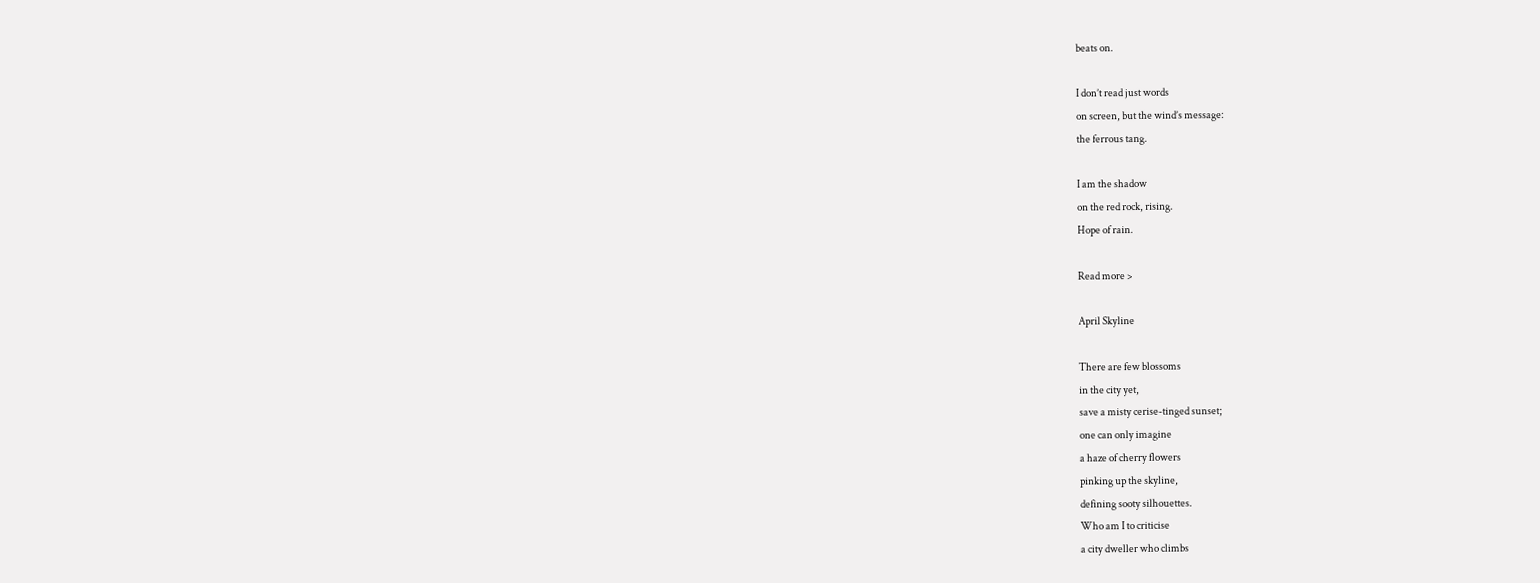beats on.

I don’t read just words
on screen, but the wind’s message:
the ferrous tang.

I am the shadow
on the red rock, rising.
Hope of rain.

Read more >

April Skyline

There are few blossoms
in the city yet,
save a misty cerise-tinged sunset;
one can only imagine
a haze of cherry flowers
pinking up the skyline,
defining sooty silhouettes.
Who am I to criticise
a city dweller who climbs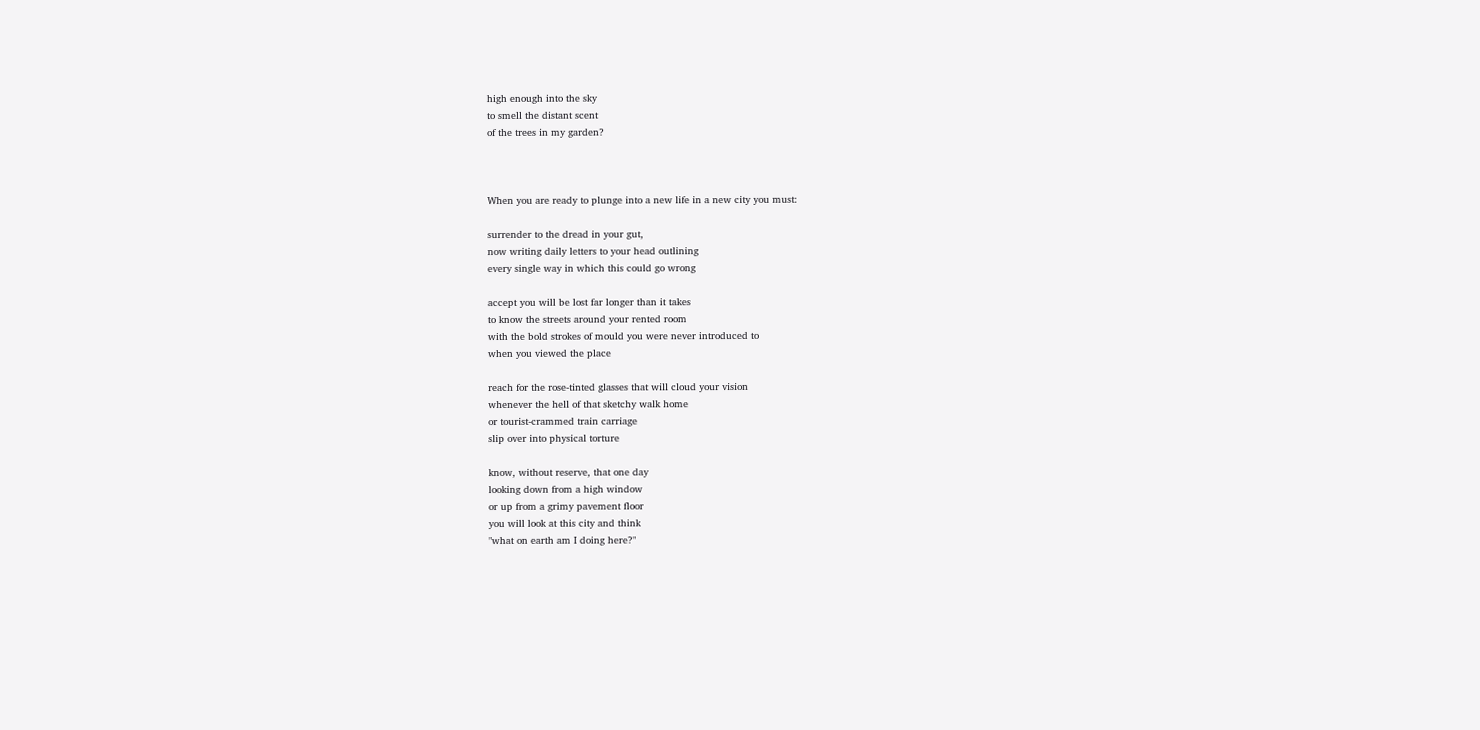high enough into the sky
to smell the distant scent
of the trees in my garden?



When you are ready to plunge into a new life in a new city you must:

surrender to the dread in your gut,
now writing daily letters to your head outlining
every single way in which this could go wrong

accept you will be lost far longer than it takes
to know the streets around your rented room
with the bold strokes of mould you were never introduced to
when you viewed the place

reach for the rose-tinted glasses that will cloud your vision
whenever the hell of that sketchy walk home
or tourist-crammed train carriage
slip over into physical torture

know, without reserve, that one day
looking down from a high window
or up from a grimy pavement floor
you will look at this city and think
"what on earth am I doing here?"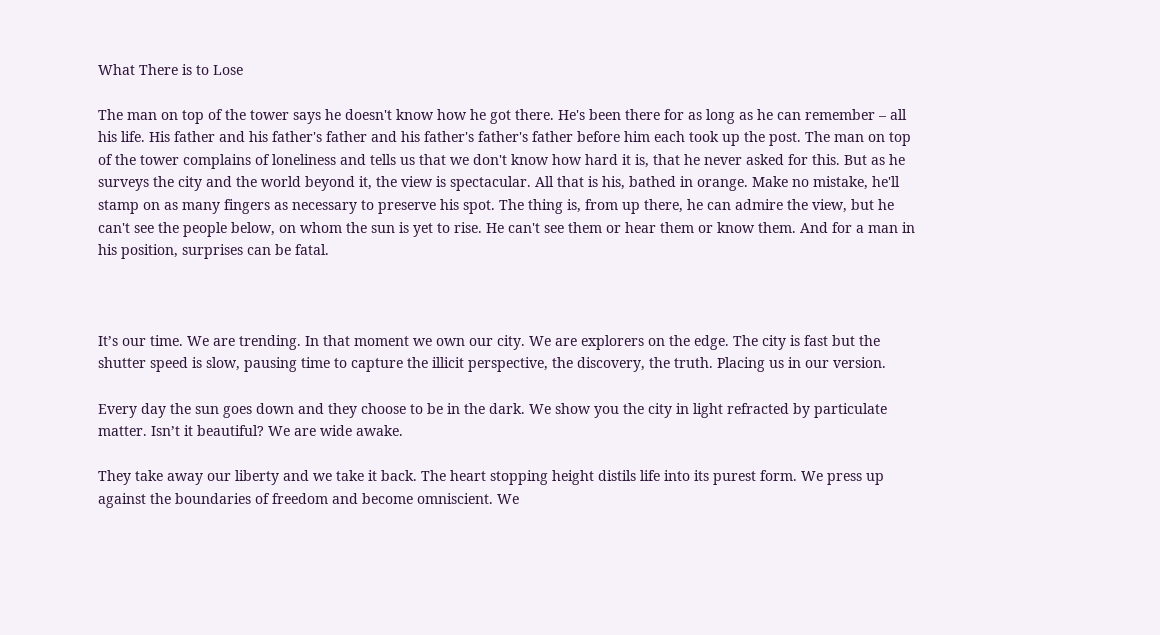What There is to Lose

The man on top of the tower says he doesn't know how he got there. He's been there for as long as he can remember – all his life. His father and his father's father and his father's father's father before him each took up the post. The man on top of the tower complains of loneliness and tells us that we don't know how hard it is, that he never asked for this. But as he surveys the city and the world beyond it, the view is spectacular. All that is his, bathed in orange. Make no mistake, he'll stamp on as many fingers as necessary to preserve his spot. The thing is, from up there, he can admire the view, but he can't see the people below, on whom the sun is yet to rise. He can't see them or hear them or know them. And for a man in his position, surprises can be fatal.



It’s our time. We are trending. In that moment we own our city. We are explorers on the edge. The city is fast but the shutter speed is slow, pausing time to capture the illicit perspective, the discovery, the truth. Placing us in our version.

Every day the sun goes down and they choose to be in the dark. We show you the city in light refracted by particulate matter. Isn’t it beautiful? We are wide awake.

They take away our liberty and we take it back. The heart stopping height distils life into its purest form. We press up against the boundaries of freedom and become omniscient. We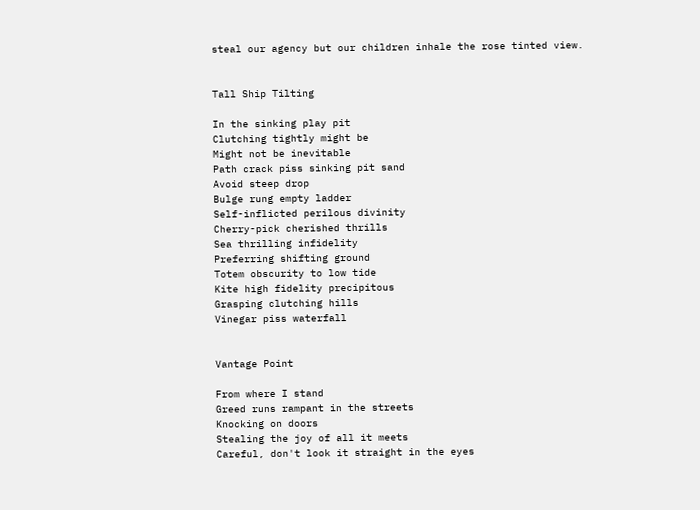steal our agency but our children inhale the rose tinted view.


Tall Ship Tilting

In the sinking play pit
Clutching tightly might be
Might not be inevitable
Path crack piss sinking pit sand
Avoid steep drop
Bulge rung empty ladder
Self-inflicted perilous divinity
Cherry-pick cherished thrills
Sea thrilling infidelity
Preferring shifting ground
Totem obscurity to low tide
Kite high fidelity precipitous
Grasping clutching hills
Vinegar piss waterfall


Vantage Point

From where I stand
Greed runs rampant in the streets
Knocking on doors
Stealing the joy of all it meets
Careful, don't look it straight in the eyes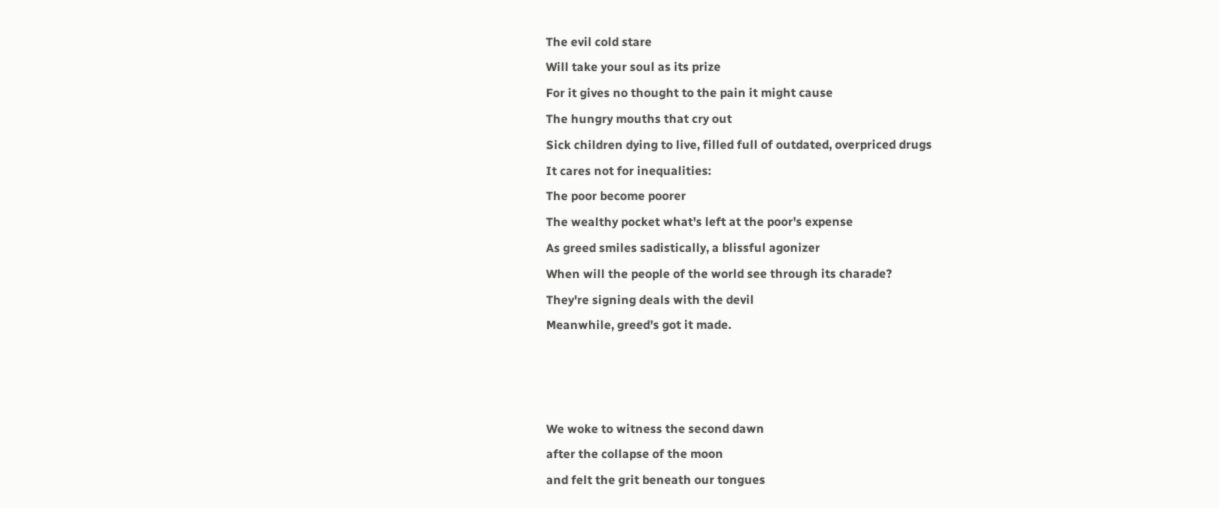The evil cold stare
Will take your soul as its prize
For it gives no thought to the pain it might cause
The hungry mouths that cry out
Sick children dying to live, filled full of outdated, overpriced drugs
It cares not for inequalities:
The poor become poorer
The wealthy pocket what's left at the poor's expense
As greed smiles sadistically, a blissful agonizer
When will the people of the world see through its charade?
They're signing deals with the devil
Meanwhile, greed's got it made.



We woke to witness the second dawn
after the collapse of the moon
and felt the grit beneath our tongues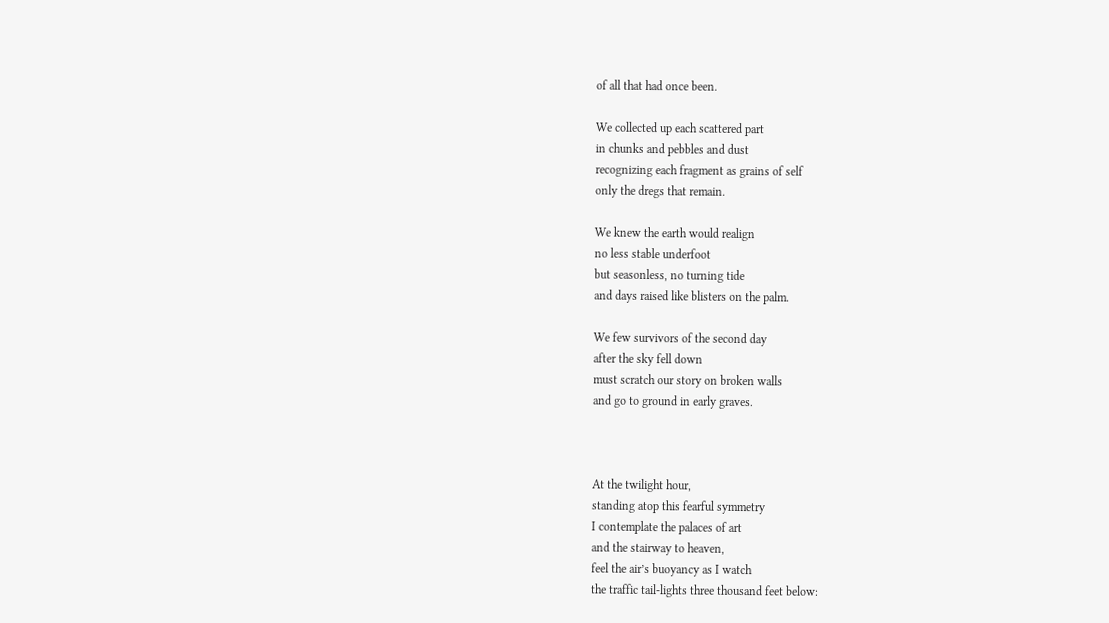of all that had once been.

We collected up each scattered part
in chunks and pebbles and dust
recognizing each fragment as grains of self
only the dregs that remain.

We knew the earth would realign
no less stable underfoot
but seasonless, no turning tide
and days raised like blisters on the palm.

We few survivors of the second day
after the sky fell down
must scratch our story on broken walls
and go to ground in early graves.



At the twilight hour,
standing atop this fearful symmetry
I contemplate the palaces of art
and the stairway to heaven,
feel the air’s buoyancy as I watch
the traffic tail-lights three thousand feet below: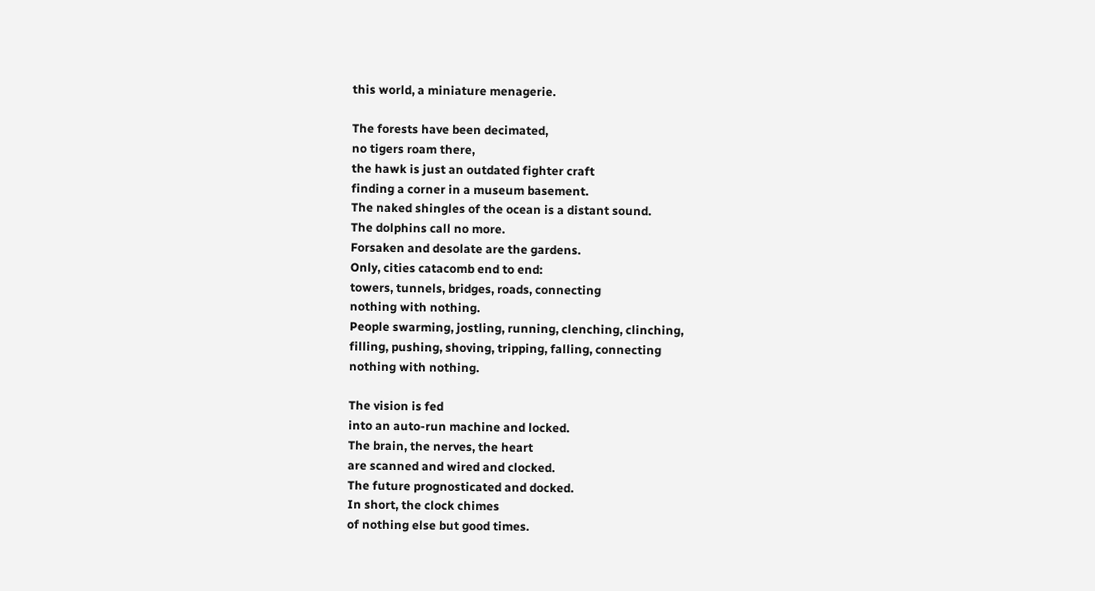this world, a miniature menagerie.

The forests have been decimated,
no tigers roam there,
the hawk is just an outdated fighter craft
finding a corner in a museum basement.
The naked shingles of the ocean is a distant sound.
The dolphins call no more.
Forsaken and desolate are the gardens.
Only, cities catacomb end to end:
towers, tunnels, bridges, roads, connecting
nothing with nothing.
People swarming, jostling, running, clenching, clinching,
filling, pushing, shoving, tripping, falling, connecting
nothing with nothing.

The vision is fed
into an auto-run machine and locked.
The brain, the nerves, the heart
are scanned and wired and clocked.
The future prognosticated and docked.
In short, the clock chimes
of nothing else but good times.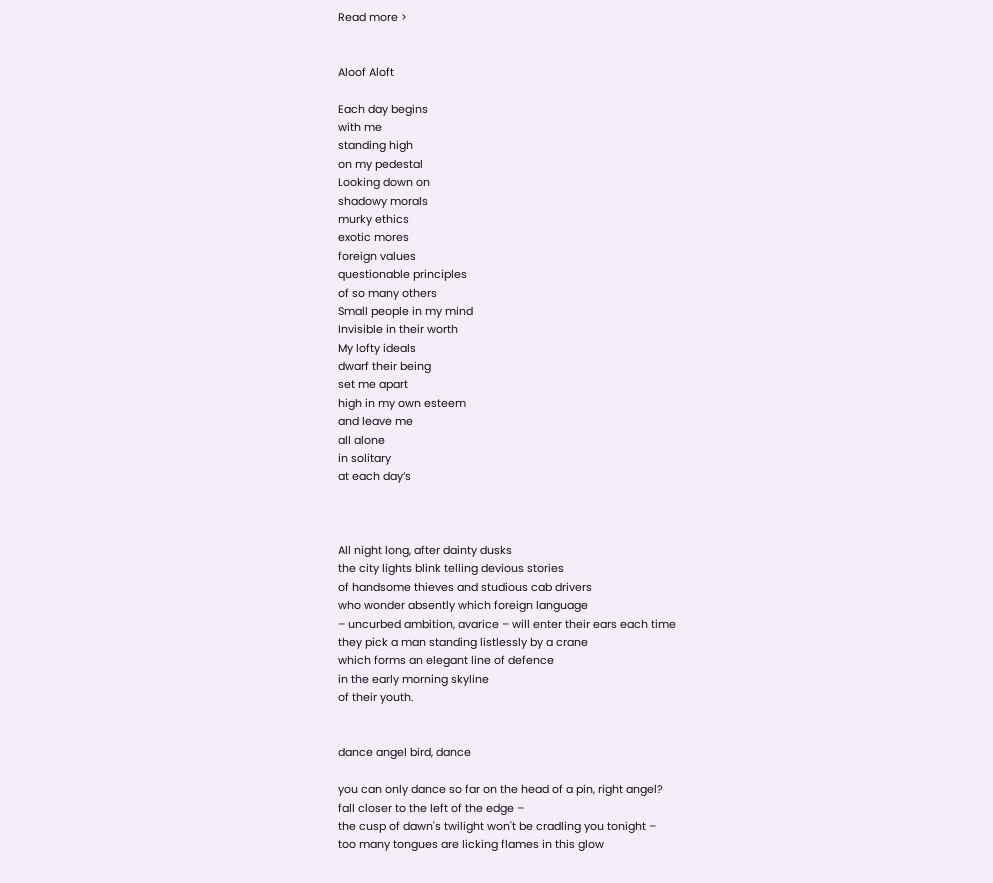Read more >


Aloof Aloft

Each day begins
with me
standing high
on my pedestal
Looking down on
shadowy morals
murky ethics
exotic mores
foreign values
questionable principles
of so many others
Small people in my mind
Invisible in their worth
My lofty ideals
dwarf their being
set me apart
high in my own esteem
and leave me
all alone
in solitary
at each day’s



All night long, after dainty dusks
the city lights blink telling devious stories
of handsome thieves and studious cab drivers
who wonder absently which foreign language
– uncurbed ambition, avarice – will enter their ears each time
they pick a man standing listlessly by a crane
which forms an elegant line of defence
in the early morning skyline
of their youth.


dance angel bird, dance

you can only dance so far on the head of a pin, right angel?
fall closer to the left of the edge –
the cusp of dawn's twilight won't be cradling you tonight –
too many tongues are licking flames in this glow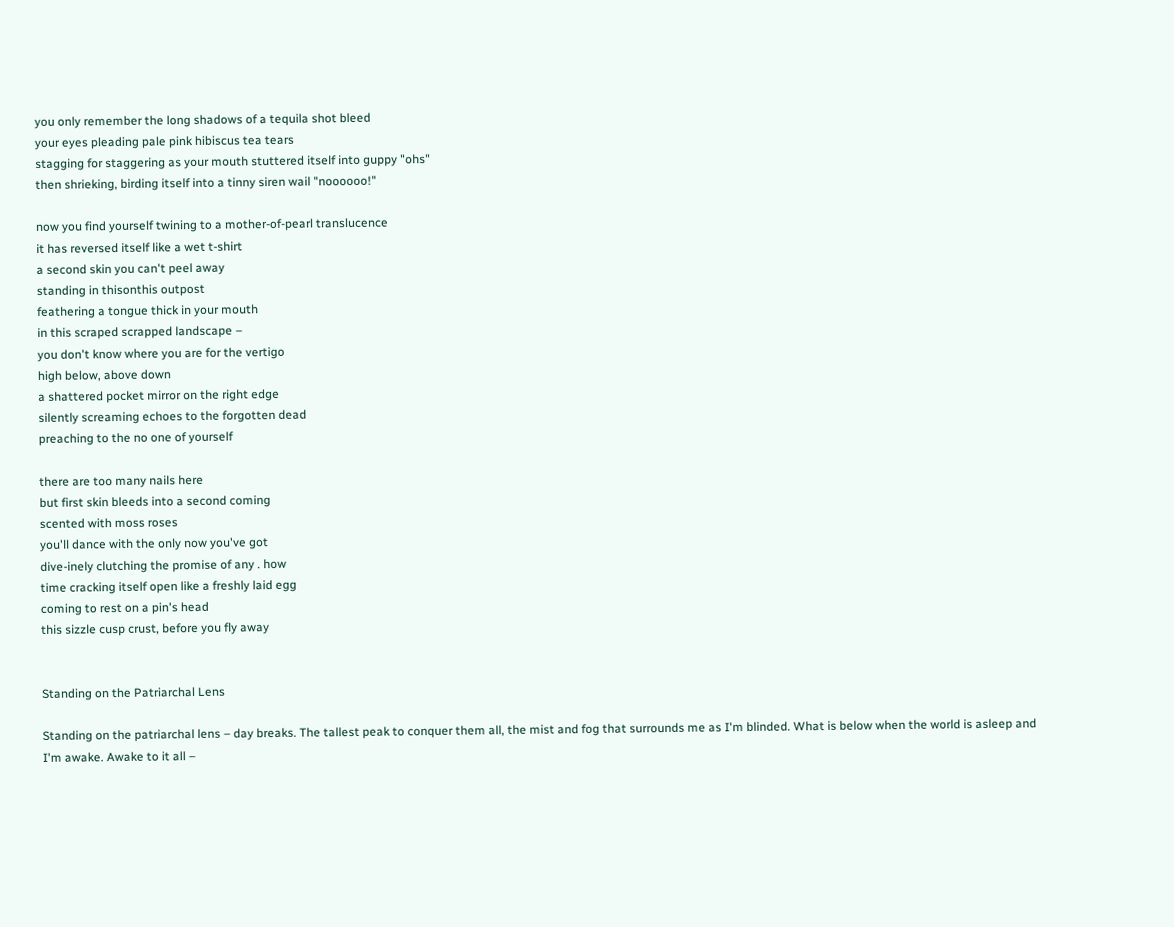you only remember the long shadows of a tequila shot bleed
your eyes pleading pale pink hibiscus tea tears
stagging for staggering as your mouth stuttered itself into guppy "ohs"
then shrieking, birding itself into a tinny siren wail "noooooo!"

now you find yourself twining to a mother-of-pearl translucence
it has reversed itself like a wet t-shirt
a second skin you can't peel away
standing in thisonthis outpost
feathering a tongue thick in your mouth
in this scraped scrapped landscape –
you don't know where you are for the vertigo
high below, above down
a shattered pocket mirror on the right edge
silently screaming echoes to the forgotten dead
preaching to the no one of yourself

there are too many nails here
but first skin bleeds into a second coming
scented with moss roses
you'll dance with the only now you've got
dive-inely clutching the promise of any . how
time cracking itself open like a freshly laid egg
coming to rest on a pin's head
this sizzle cusp crust, before you fly away


Standing on the Patriarchal Lens

Standing on the patriarchal lens – day breaks. The tallest peak to conquer them all, the mist and fog that surrounds me as I'm blinded. What is below when the world is asleep and I'm awake. Awake to it all –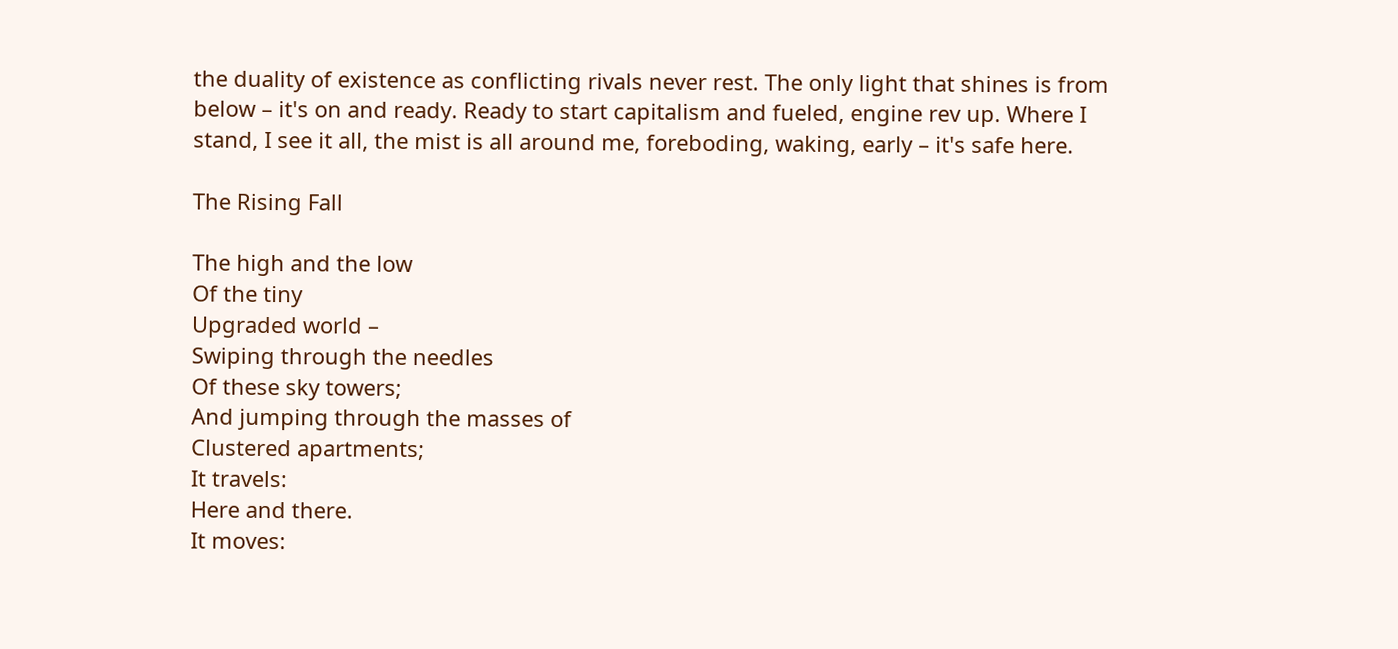the duality of existence as conflicting rivals never rest. The only light that shines is from below – it's on and ready. Ready to start capitalism and fueled, engine rev up. Where I stand, I see it all, the mist is all around me, foreboding, waking, early – it's safe here.

The Rising Fall

The high and the low
Of the tiny
Upgraded world –
Swiping through the needles
Of these sky towers;
And jumping through the masses of
Clustered apartments;
It travels:
Here and there.
It moves: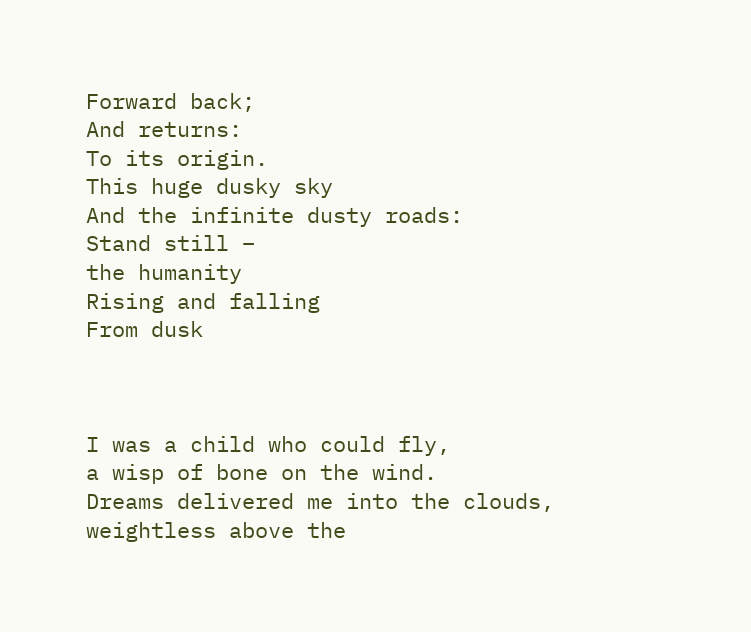Forward back;
And returns:
To its origin.
This huge dusky sky
And the infinite dusty roads:
Stand still –
the humanity
Rising and falling
From dusk



I was a child who could fly,
a wisp of bone on the wind.
Dreams delivered me into the clouds,
weightless above the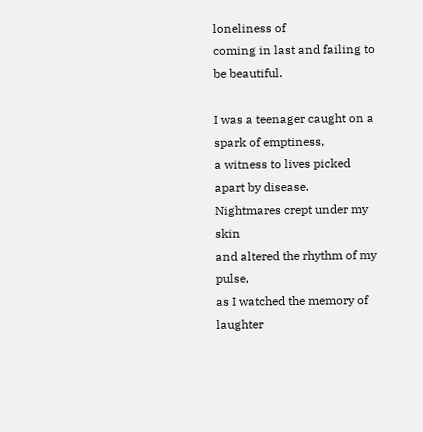loneliness of
coming in last and failing to be beautiful.

I was a teenager caught on a spark of emptiness,
a witness to lives picked apart by disease.
Nightmares crept under my skin
and altered the rhythm of my pulse,
as I watched the memory of laughter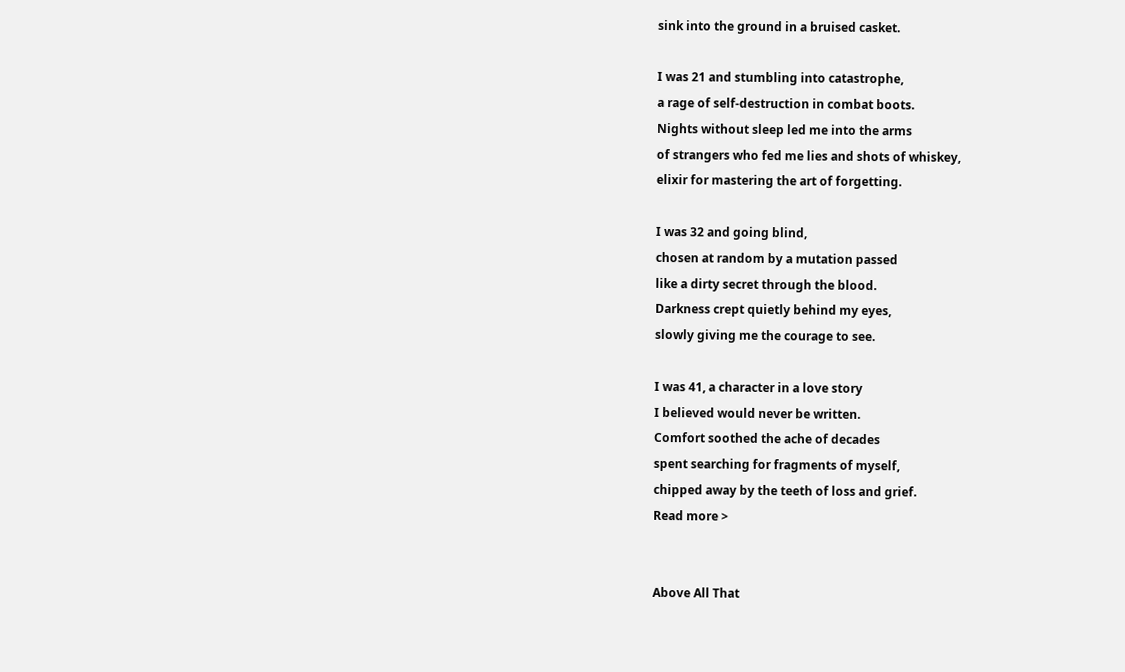sink into the ground in a bruised casket.

I was 21 and stumbling into catastrophe,
a rage of self-destruction in combat boots.
Nights without sleep led me into the arms
of strangers who fed me lies and shots of whiskey,
elixir for mastering the art of forgetting.

I was 32 and going blind,
chosen at random by a mutation passed
like a dirty secret through the blood.
Darkness crept quietly behind my eyes,
slowly giving me the courage to see.

I was 41, a character in a love story
I believed would never be written.
Comfort soothed the ache of decades
spent searching for fragments of myself,
chipped away by the teeth of loss and grief.
Read more >


Above All That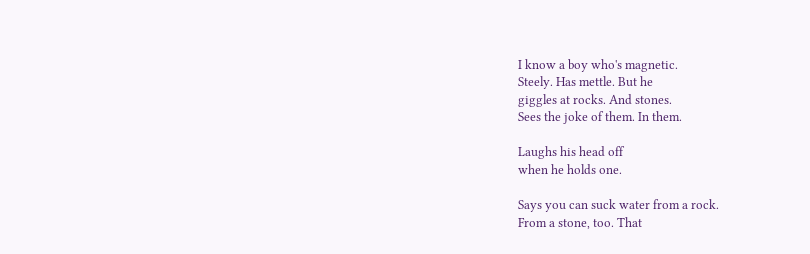I know a boy who's magnetic.
Steely. Has mettle. But he
giggles at rocks. And stones.
Sees the joke of them. In them.

Laughs his head off
when he holds one.

Says you can suck water from a rock.
From a stone, too. That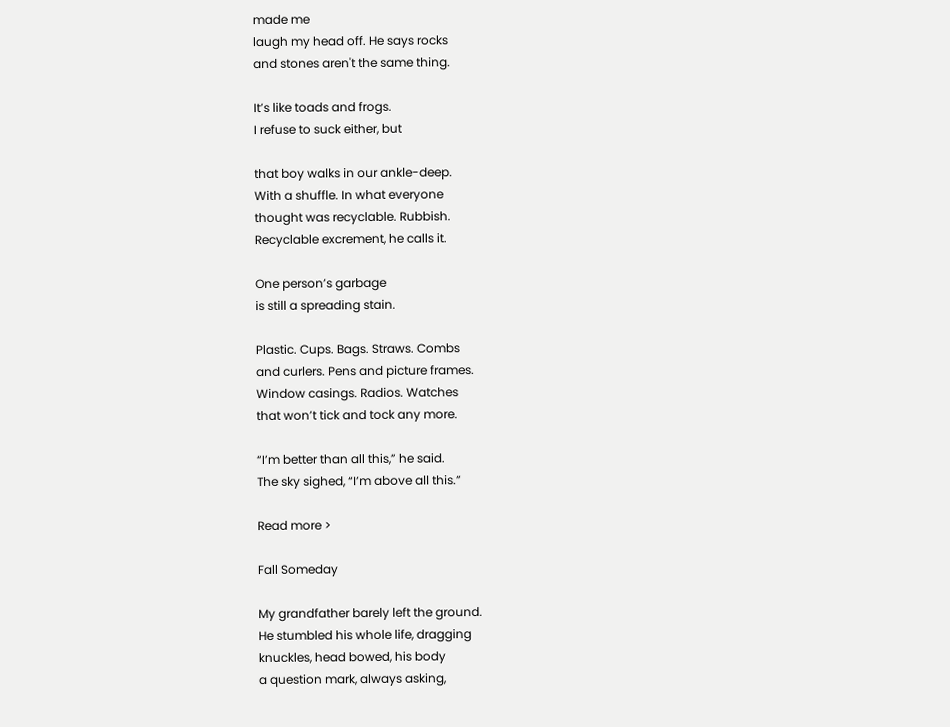made me
laugh my head off. He says rocks
and stones aren't the same thing.

It’s like toads and frogs.
I refuse to suck either, but

that boy walks in our ankle-deep.
With a shuffle. In what everyone
thought was recyclable. Rubbish.
Recyclable excrement, he calls it.

One person’s garbage
is still a spreading stain.

Plastic. Cups. Bags. Straws. Combs
and curlers. Pens and picture frames.
Window casings. Radios. Watches
that won’t tick and tock any more.

“I’m better than all this,” he said.
The sky sighed, “I’m above all this.”

Read more >

Fall Someday

My grandfather barely left the ground.
He stumbled his whole life, dragging
knuckles, head bowed, his body
a question mark, always asking,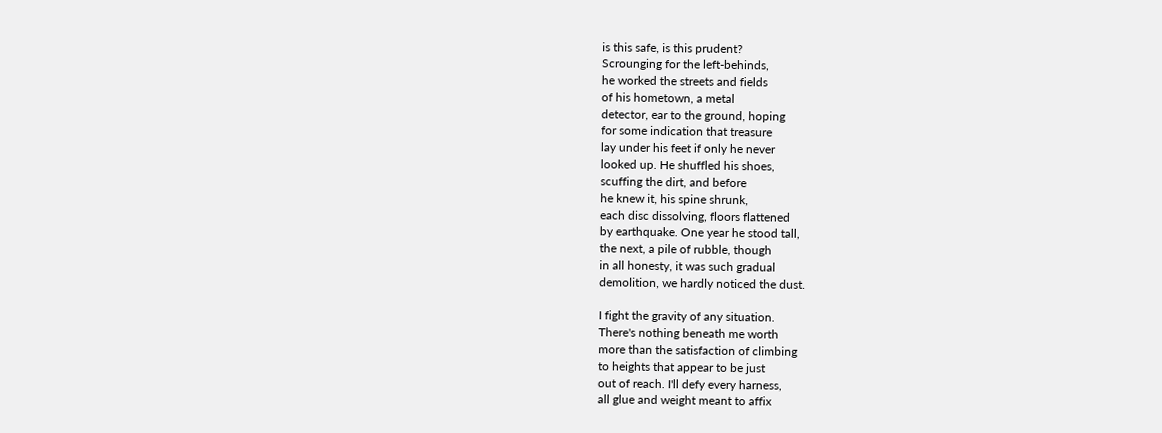is this safe, is this prudent?
Scrounging for the left-behinds,
he worked the streets and fields
of his hometown, a metal
detector, ear to the ground, hoping
for some indication that treasure
lay under his feet if only he never
looked up. He shuffled his shoes,
scuffing the dirt, and before
he knew it, his spine shrunk,
each disc dissolving, floors flattened
by earthquake. One year he stood tall,
the next, a pile of rubble, though
in all honesty, it was such gradual
demolition, we hardly noticed the dust.

I fight the gravity of any situation.
There's nothing beneath me worth
more than the satisfaction of climbing
to heights that appear to be just
out of reach. I'll defy every harness,
all glue and weight meant to affix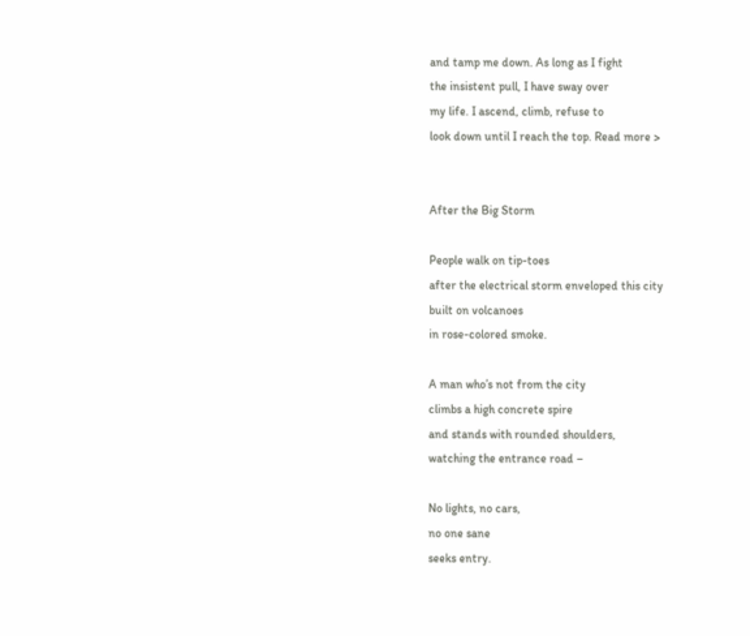and tamp me down. As long as I fight
the insistent pull, I have sway over
my life. I ascend, climb, refuse to
look down until I reach the top. Read more >


After the Big Storm

People walk on tip-toes
after the electrical storm enveloped this city
built on volcanoes
in rose-colored smoke.

A man who’s not from the city
climbs a high concrete spire
and stands with rounded shoulders,
watching the entrance road –

No lights, no cars,
no one sane
seeks entry.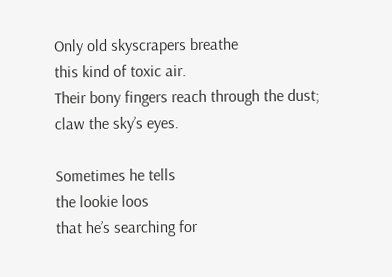Only old skyscrapers breathe
this kind of toxic air.
Their bony fingers reach through the dust;
claw the sky’s eyes.

Sometimes he tells
the lookie loos
that he’s searching for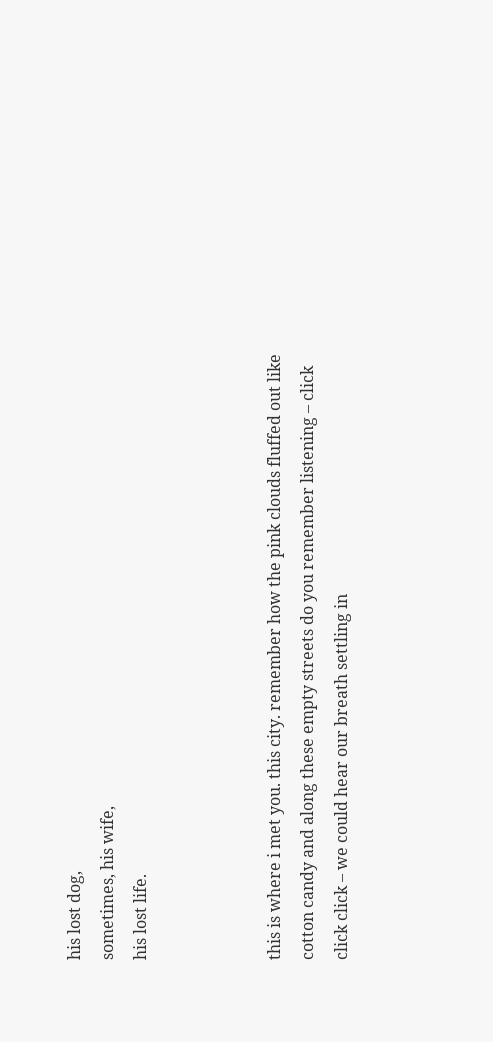his lost dog,
sometimes, his wife,
his lost life.



this is where i met you. this city. remember how the pink clouds fluffed out like cotton candy and along these empty streets do you remember listening – click click click – we could hear our breath settling in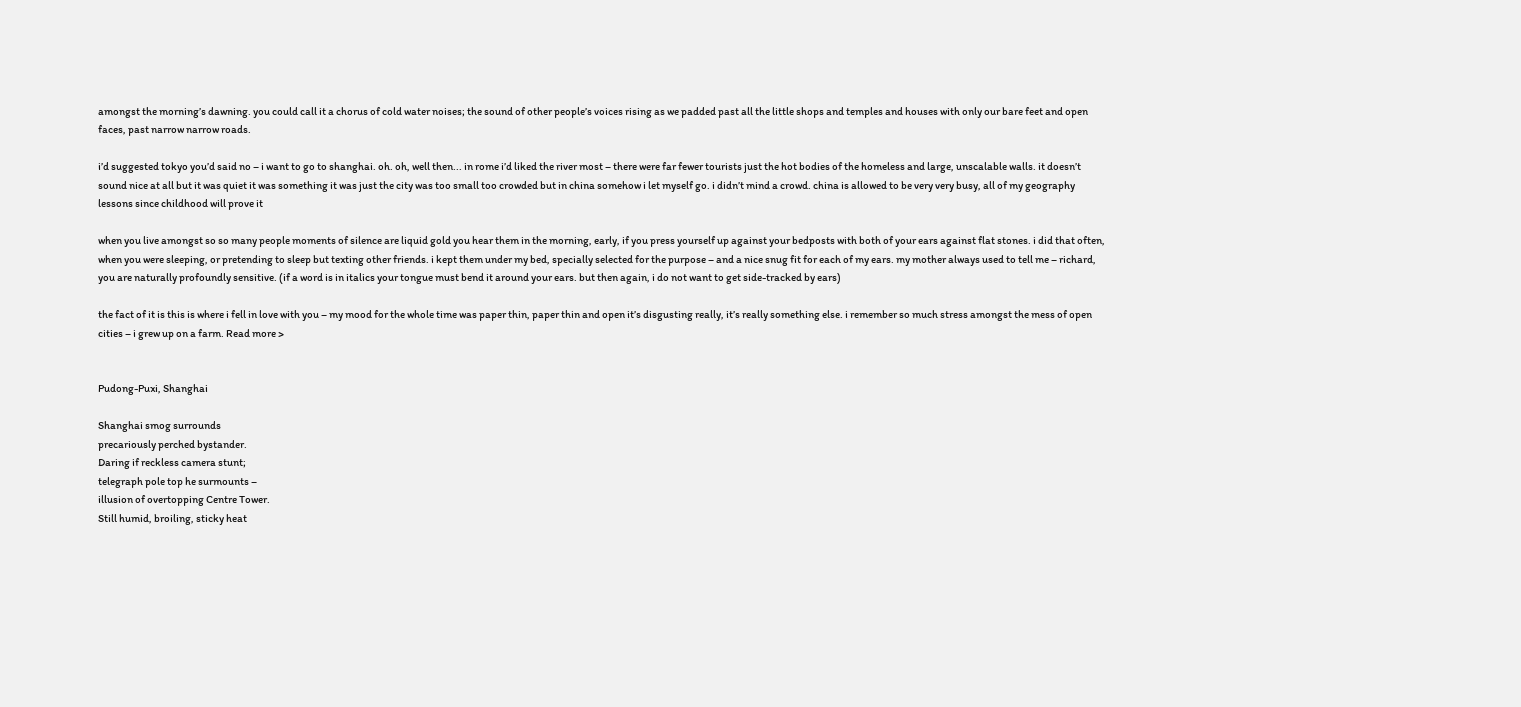amongst the morning’s dawning. you could call it a chorus of cold water noises; the sound of other people’s voices rising as we padded past all the little shops and temples and houses with only our bare feet and open faces, past narrow narrow roads.

i’d suggested tokyo you’d said no – i want to go to shanghai. oh. oh, well then... in rome i’d liked the river most – there were far fewer tourists just the hot bodies of the homeless and large, unscalable walls. it doesn’t sound nice at all but it was quiet it was something it was just the city was too small too crowded but in china somehow i let myself go. i didn’t mind a crowd. china is allowed to be very very busy, all of my geography lessons since childhood will prove it

when you live amongst so so many people moments of silence are liquid gold you hear them in the morning, early, if you press yourself up against your bedposts with both of your ears against flat stones. i did that often, when you were sleeping, or pretending to sleep but texting other friends. i kept them under my bed, specially selected for the purpose – and a nice snug fit for each of my ears. my mother always used to tell me – richard, you are naturally profoundly sensitive. (if a word is in italics your tongue must bend it around your ears. but then again, i do not want to get side-tracked by ears)

the fact of it is this is where i fell in love with you – my mood for the whole time was paper thin, paper thin and open it’s disgusting really, it’s really something else. i remember so much stress amongst the mess of open cities – i grew up on a farm. Read more >


Pudong-Puxi, Shanghai

Shanghai smog surrounds
precariously perched bystander.
Daring if reckless camera stunt;
telegraph pole top he surmounts –
illusion of overtopping Centre Tower.
Still humid, broiling, sticky heat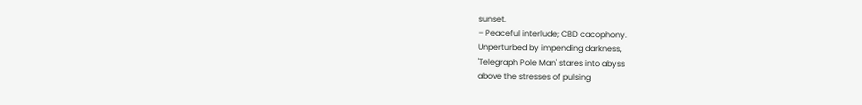sunset.
– Peaceful interlude; CBD cacophony.
Unperturbed by impending darkness,
'Telegraph Pole Man' stares into abyss
above the stresses of pulsing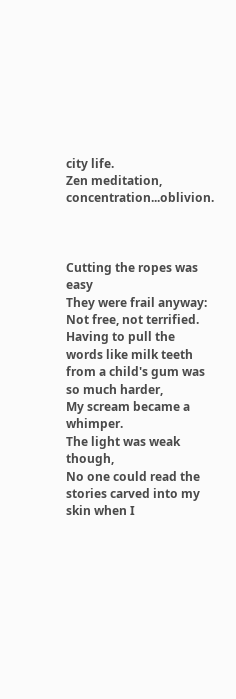city life.
Zen meditation, concentration...oblivion.



Cutting the ropes was easy
They were frail anyway:
Not free, not terrified.
Having to pull the words like milk teeth from a child's gum was so much harder,
My scream became a whimper.
The light was weak though,
No one could read the stories carved into my skin when I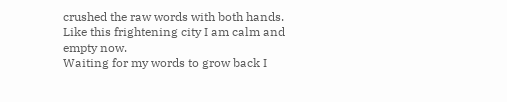crushed the raw words with both hands.
Like this frightening city I am calm and empty now.
Waiting for my words to grow back I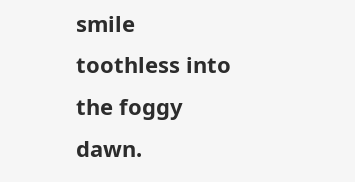smile toothless into the foggy dawn.